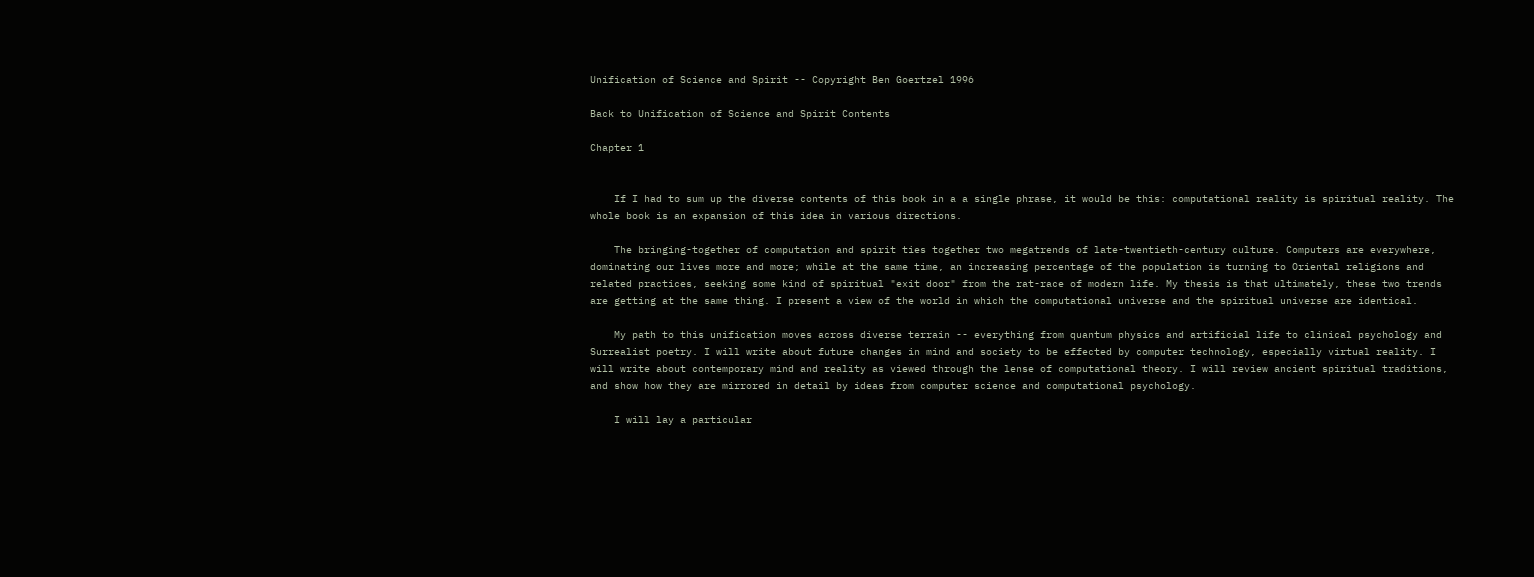Unification of Science and Spirit -- Copyright Ben Goertzel 1996

Back to Unification of Science and Spirit Contents

Chapter 1


    If I had to sum up the diverse contents of this book in a a single phrase, it would be this: computational reality is spiritual reality. The whole book is an expansion of this idea in various directions.

    The bringing-together of computation and spirit ties together two megatrends of late-twentieth-century culture. Computers are everywhere, dominating our lives more and more; while at the same time, an increasing percentage of the population is turning to Oriental religions and related practices, seeking some kind of spiritual "exit door" from the rat-race of modern life. My thesis is that ultimately, these two trends are getting at the same thing. I present a view of the world in which the computational universe and the spiritual universe are identical.

    My path to this unification moves across diverse terrain -- everything from quantum physics and artificial life to clinical psychology and Surrealist poetry. I will write about future changes in mind and society to be effected by computer technology, especially virtual reality. I will write about contemporary mind and reality as viewed through the lense of computational theory. I will review ancient spiritual traditions, and show how they are mirrored in detail by ideas from computer science and computational psychology.

    I will lay a particular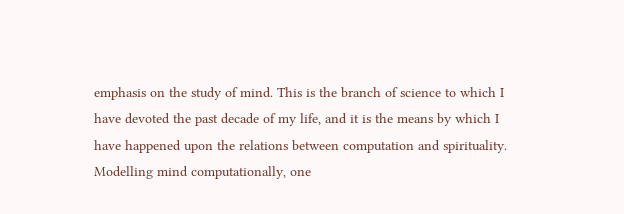emphasis on the study of mind. This is the branch of science to which I have devoted the past decade of my life, and it is the means by which I have happened upon the relations between computation and spirituality. Modelling mind computationally, one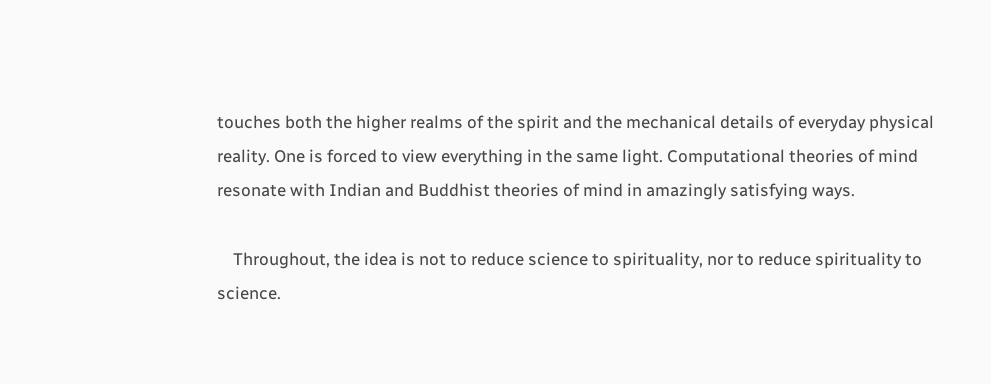touches both the higher realms of the spirit and the mechanical details of everyday physical reality. One is forced to view everything in the same light. Computational theories of mind resonate with Indian and Buddhist theories of mind in amazingly satisfying ways.

    Throughout, the idea is not to reduce science to spirituality, nor to reduce spirituality to science.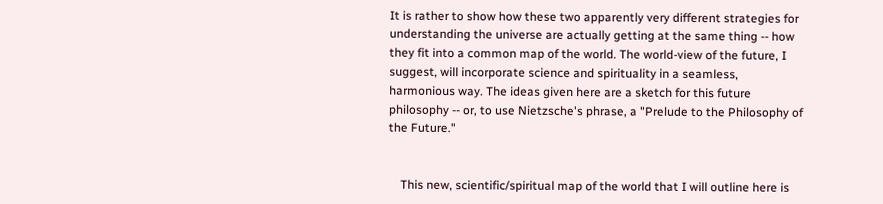It is rather to show how these two apparently very different strategies for understanding the universe are actually getting at the same thing -- how they fit into a common map of the world. The world-view of the future, I suggest, will incorporate science and spirituality in a seamless, harmonious way. The ideas given here are a sketch for this future philosophy -- or, to use Nietzsche's phrase, a "Prelude to the Philosophy of the Future."


    This new, scientific/spiritual map of the world that I will outline here is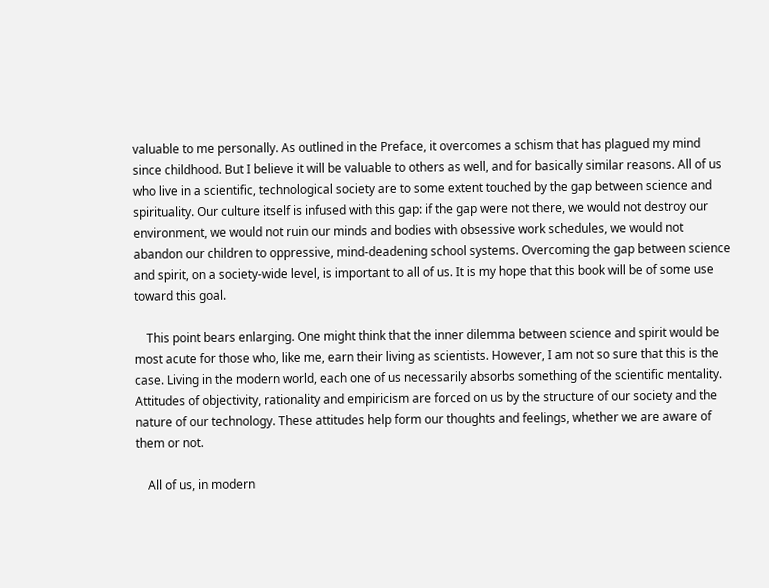valuable to me personally. As outlined in the Preface, it overcomes a schism that has plagued my mind since childhood. But I believe it will be valuable to others as well, and for basically similar reasons. All of us who live in a scientific, technological society are to some extent touched by the gap between science and spirituality. Our culture itself is infused with this gap: if the gap were not there, we would not destroy our environment, we would not ruin our minds and bodies with obsessive work schedules, we would not abandon our children to oppressive, mind-deadening school systems. Overcoming the gap between science and spirit, on a society-wide level, is important to all of us. It is my hope that this book will be of some use toward this goal.

    This point bears enlarging. One might think that the inner dilemma between science and spirit would be most acute for those who, like me, earn their living as scientists. However, I am not so sure that this is the case. Living in the modern world, each one of us necessarily absorbs something of the scientific mentality. Attitudes of objectivity, rationality and empiricism are forced on us by the structure of our society and the nature of our technology. These attitudes help form our thoughts and feelings, whether we are aware of them or not.

    All of us, in modern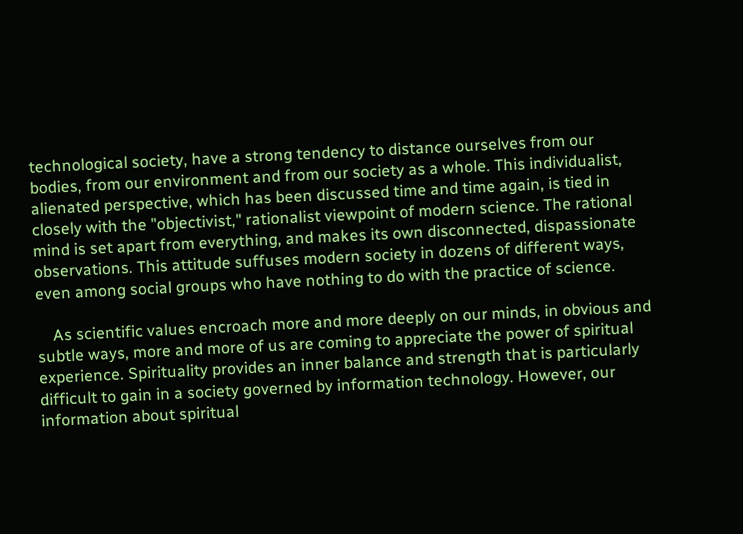technological society, have a strong tendency to distance ourselves from our bodies, from our environment and from our society as a whole. This individualist, alienated perspective, which has been discussed time and time again, is tied in closely with the "objectivist," rationalist viewpoint of modern science. The rational mind is set apart from everything, and makes its own disconnected, dispassionate observations. This attitude suffuses modern society in dozens of different ways, even among social groups who have nothing to do with the practice of science.

    As scientific values encroach more and more deeply on our minds, in obvious and subtle ways, more and more of us are coming to appreciate the power of spiritual experience. Spirituality provides an inner balance and strength that is particularly difficult to gain in a society governed by information technology. However, our information about spiritual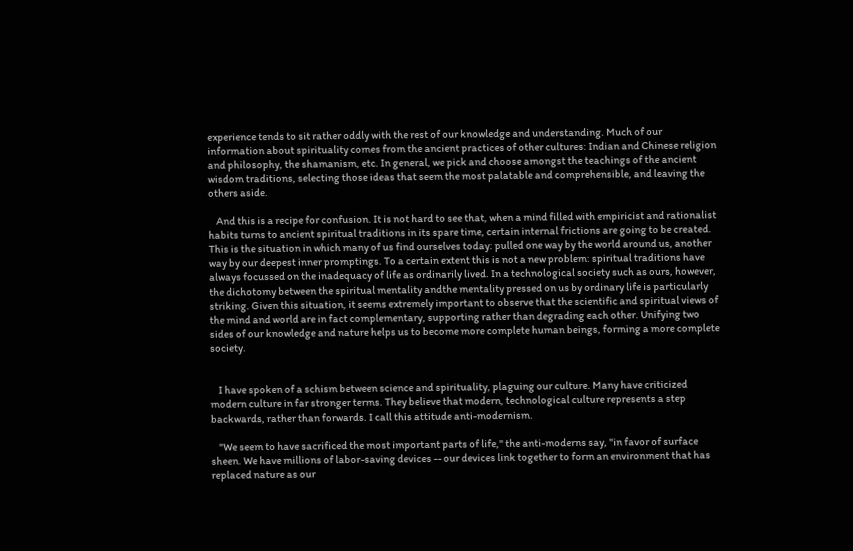experience tends to sit rather oddly with the rest of our knowledge and understanding. Much of our information about spirituality comes from the ancient practices of other cultures: Indian and Chinese religion and philosophy, the shamanism, etc. In general, we pick and choose amongst the teachings of the ancient wisdom traditions, selecting those ideas that seem the most palatable and comprehensible, and leaving the others aside.

    And this is a recipe for confusion. It is not hard to see that, when a mind filled with empiricist and rationalist habits turns to ancient spiritual traditions in its spare time, certain internal frictions are going to be created. This is the situation in which many of us find ourselves today: pulled one way by the world around us, another way by our deepest inner promptings. To a certain extent this is not a new problem: spiritual traditions have always focussed on the inadequacy of life as ordinarily lived. In a technological society such as ours, however, the dichotomy between the spiritual mentality andthe mentality pressed on us by ordinary life is particularly striking. Given this situation, it seems extremely important to observe that the scientific and spiritual views of the mind and world are in fact complementary, supporting rather than degrading each other. Unifying two sides of our knowledge and nature helps us to become more complete human beings, forming a more complete society.


    I have spoken of a schism between science and spirituality, plaguing our culture. Many have criticized modern culture in far stronger terms. They believe that modern, technological culture represents a step backwards, rather than forwards. I call this attitude anti-modernism.

    "We seem to have sacrificed the most important parts of life," the anti-moderns say, "in favor of surface sheen. We have millions of labor-saving devices -- our devices link together to form an environment that has replaced nature as our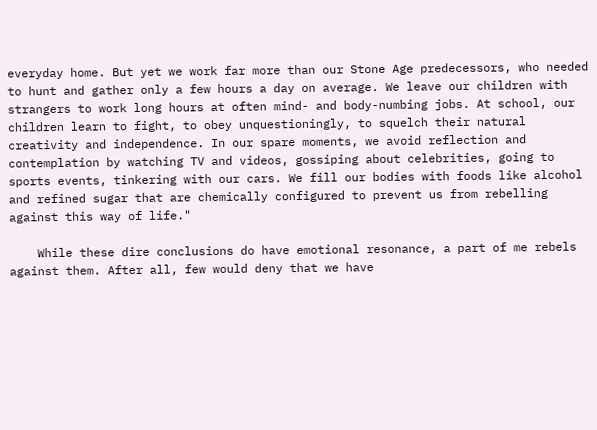everyday home. But yet we work far more than our Stone Age predecessors, who needed to hunt and gather only a few hours a day on average. We leave our children with strangers to work long hours at often mind- and body-numbing jobs. At school, our children learn to fight, to obey unquestioningly, to squelch their natural creativity and independence. In our spare moments, we avoid reflection and contemplation by watching TV and videos, gossiping about celebrities, going to sports events, tinkering with our cars. We fill our bodies with foods like alcohol and refined sugar that are chemically configured to prevent us from rebelling against this way of life."

    While these dire conclusions do have emotional resonance, a part of me rebels against them. After all, few would deny that we have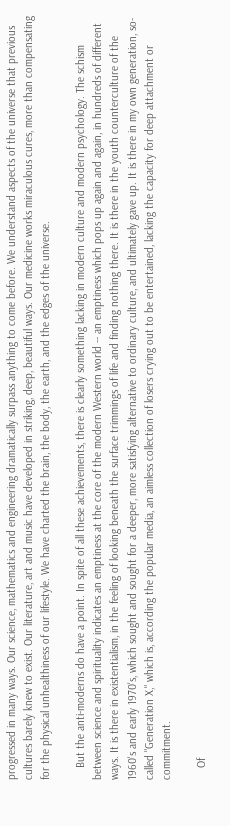progressed in many ways. Our science, mathematics and engineering dramatically surpass anything to come before. We understand aspects of the universe that previous cultures barely knew to exist. Our literature, art and music have developed in striking, deep, beautiful ways. Our medicine works miraculous cures, more than compensating for the physical unhealthiness of our lifestyle. We have charted the brain, the body, the earth, and the edges of the universe.

    But the anti-moderns do have a point. In spite of all these achievements, there is clearly something lacking in modern culture and modern psychology. The schism between science and spirituality indicates an emptiness at the core of the modern Western world -- an emptiness which pops up again and again, in hundreds of different ways. It is there in existentialism, in the feeling of looking beneath the surface trimmings of life and finding nothing there. It is there in the youth counterculture of the 1960's and early 1970's, which sought and sought for a deeper, more satisfying alternative to ordinary culture, and ultimately gave up. It is there in my own generation, so-called "Generation X," which is, according the popular media, an aimless collection of losers crying out to be entertained, lacking the capacity for deep attachment or commitment.

    Of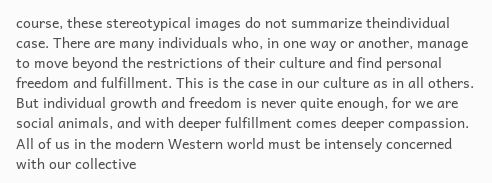course, these stereotypical images do not summarize theindividual case. There are many individuals who, in one way or another, manage to move beyond the restrictions of their culture and find personal freedom and fulfillment. This is the case in our culture as in all others. But individual growth and freedom is never quite enough, for we are social animals, and with deeper fulfillment comes deeper compassion. All of us in the modern Western world must be intensely concerned with our collective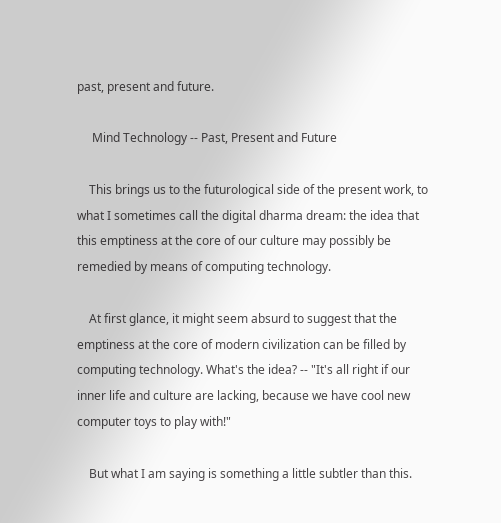past, present and future.

     Mind Technology -- Past, Present and Future

    This brings us to the futurological side of the present work, to what I sometimes call the digital dharma dream: the idea that this emptiness at the core of our culture may possibly be remedied by means of computing technology.

    At first glance, it might seem absurd to suggest that the emptiness at the core of modern civilization can be filled by computing technology. What's the idea? -- "It's all right if our inner life and culture are lacking, because we have cool new computer toys to play with!"

    But what I am saying is something a little subtler than this.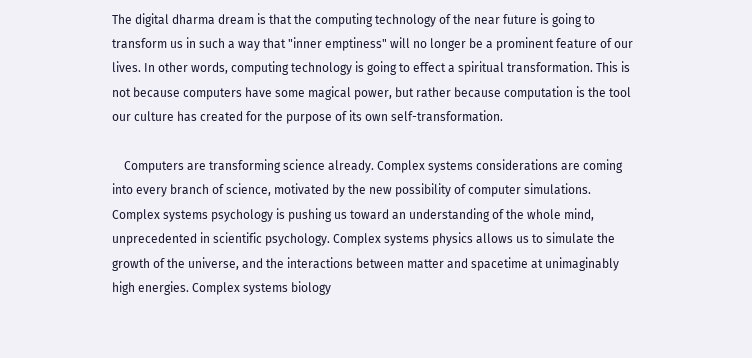The digital dharma dream is that the computing technology of the near future is going to transform us in such a way that "inner emptiness" will no longer be a prominent feature of our lives. In other words, computing technology is going to effect a spiritual transformation. This is not because computers have some magical power, but rather because computation is the tool our culture has created for the purpose of its own self-transformation.

    Computers are transforming science already. Complex systems considerations are coming into every branch of science, motivated by the new possibility of computer simulations. Complex systems psychology is pushing us toward an understanding of the whole mind, unprecedented in scientific psychology. Complex systems physics allows us to simulate the growth of the universe, and the interactions between matter and spacetime at unimaginably high energies. Complex systems biology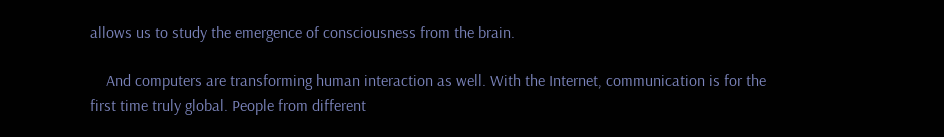allows us to study the emergence of consciousness from the brain.

    And computers are transforming human interaction as well. With the Internet, communication is for the first time truly global. People from different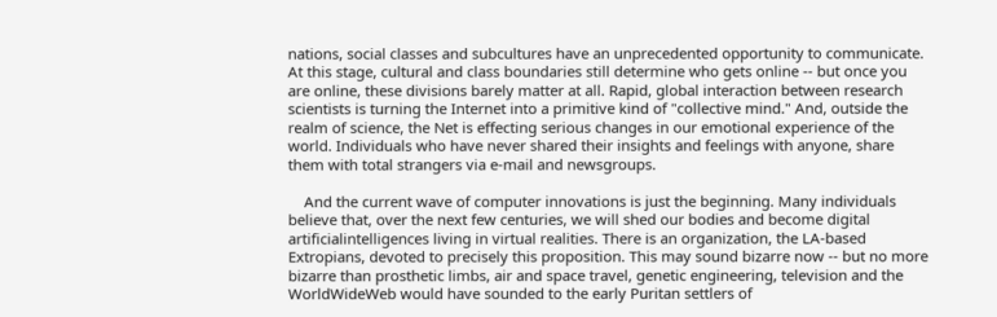nations, social classes and subcultures have an unprecedented opportunity to communicate. At this stage, cultural and class boundaries still determine who gets online -- but once you are online, these divisions barely matter at all. Rapid, global interaction between research scientists is turning the Internet into a primitive kind of "collective mind." And, outside the realm of science, the Net is effecting serious changes in our emotional experience of the world. Individuals who have never shared their insights and feelings with anyone, share them with total strangers via e-mail and newsgroups.

    And the current wave of computer innovations is just the beginning. Many individuals believe that, over the next few centuries, we will shed our bodies and become digital artificialintelligences living in virtual realities. There is an organization, the LA-based Extropians, devoted to precisely this proposition. This may sound bizarre now -- but no more bizarre than prosthetic limbs, air and space travel, genetic engineering, television and the WorldWideWeb would have sounded to the early Puritan settlers of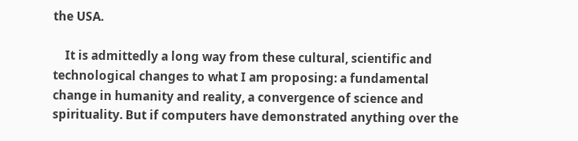the USA.

    It is admittedly a long way from these cultural, scientific and technological changes to what I am proposing: a fundamental change in humanity and reality, a convergence of science and spirituality. But if computers have demonstrated anything over the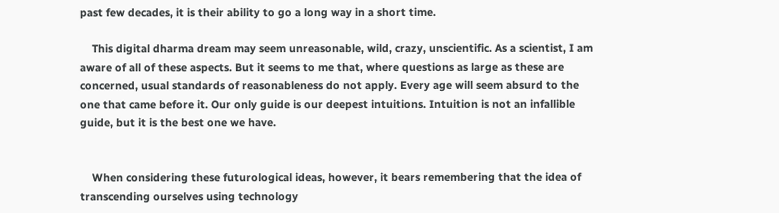past few decades, it is their ability to go a long way in a short time.

    This digital dharma dream may seem unreasonable, wild, crazy, unscientific. As a scientist, I am aware of all of these aspects. But it seems to me that, where questions as large as these are concerned, usual standards of reasonableness do not apply. Every age will seem absurd to the one that came before it. Our only guide is our deepest intuitions. Intuition is not an infallible guide, but it is the best one we have.


    When considering these futurological ideas, however, it bears remembering that the idea of transcending ourselves using technology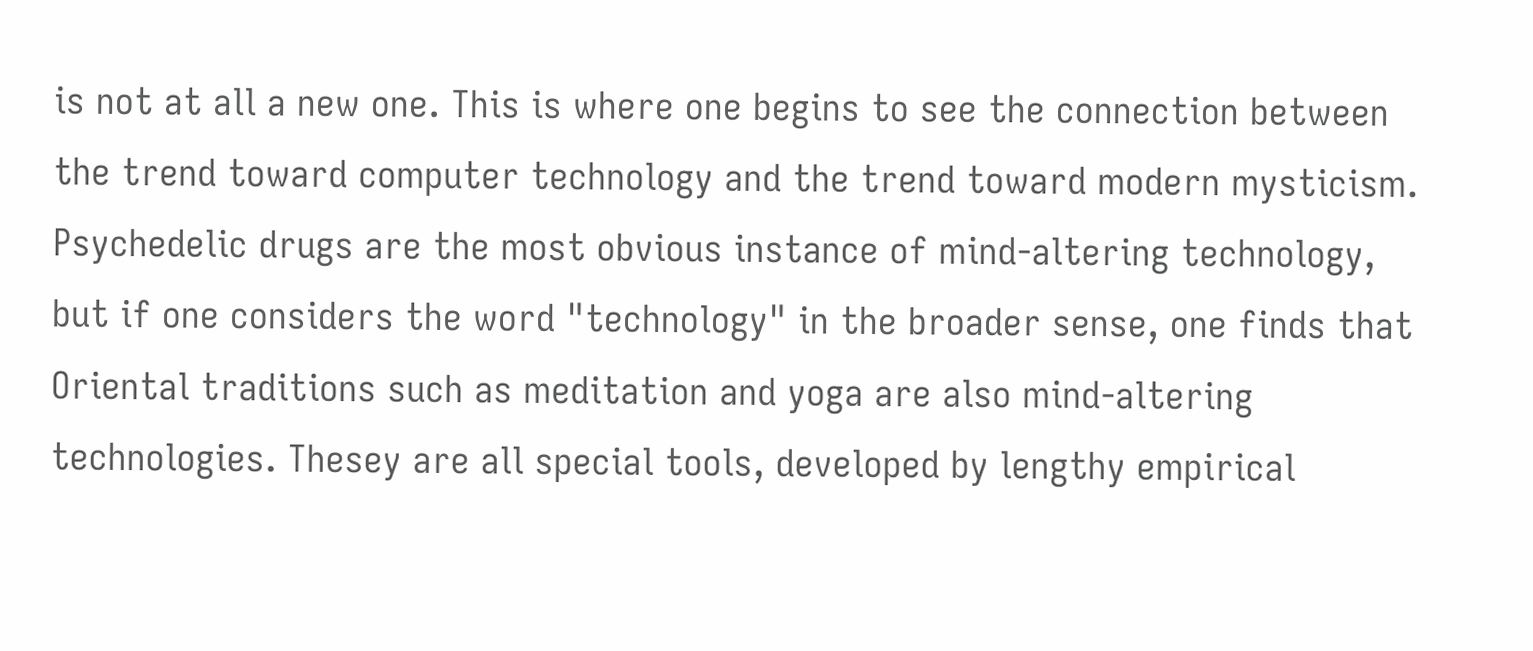is not at all a new one. This is where one begins to see the connection between the trend toward computer technology and the trend toward modern mysticism. Psychedelic drugs are the most obvious instance of mind-altering technology, but if one considers the word "technology" in the broader sense, one finds that Oriental traditions such as meditation and yoga are also mind-altering technologies. Thesey are all special tools, developed by lengthy empirical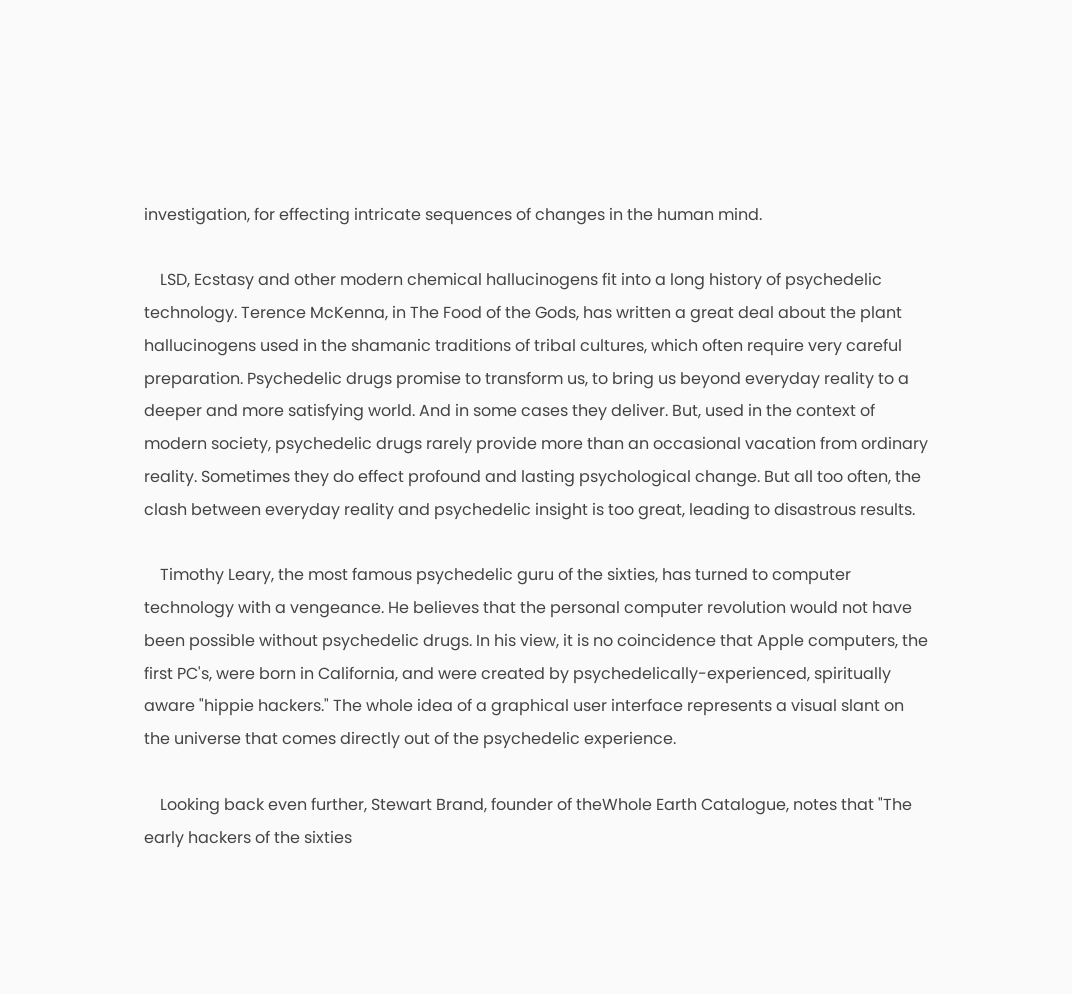investigation, for effecting intricate sequences of changes in the human mind.

    LSD, Ecstasy and other modern chemical hallucinogens fit into a long history of psychedelic technology. Terence McKenna, in The Food of the Gods, has written a great deal about the plant hallucinogens used in the shamanic traditions of tribal cultures, which often require very careful preparation. Psychedelic drugs promise to transform us, to bring us beyond everyday reality to a deeper and more satisfying world. And in some cases they deliver. But, used in the context of modern society, psychedelic drugs rarely provide more than an occasional vacation from ordinary reality. Sometimes they do effect profound and lasting psychological change. But all too often, the clash between everyday reality and psychedelic insight is too great, leading to disastrous results.

    Timothy Leary, the most famous psychedelic guru of the sixties, has turned to computer technology with a vengeance. He believes that the personal computer revolution would not have been possible without psychedelic drugs. In his view, it is no coincidence that Apple computers, the first PC's, were born in California, and were created by psychedelically-experienced, spiritually aware "hippie hackers." The whole idea of a graphical user interface represents a visual slant on the universe that comes directly out of the psychedelic experience.

    Looking back even further, Stewart Brand, founder of theWhole Earth Catalogue, notes that "The early hackers of the sixties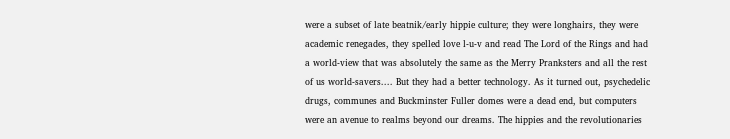were a subset of late beatnik/early hippie culture; they were longhairs, they were academic renegades, they spelled love l-u-v and read The Lord of the Rings and had a world-view that was absolutely the same as the Merry Pranksters and all the rest of us world-savers.... But they had a better technology. As it turned out, psychedelic drugs, communes and Buckminster Fuller domes were a dead end, but computers were an avenue to realms beyond our dreams. The hippies and the revolutionaries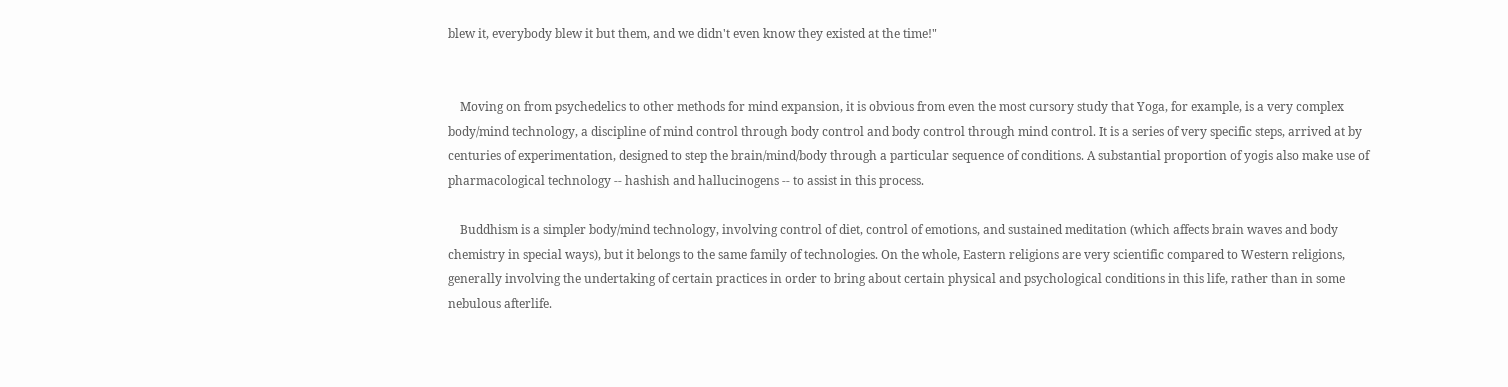blew it, everybody blew it but them, and we didn't even know they existed at the time!"


    Moving on from psychedelics to other methods for mind expansion, it is obvious from even the most cursory study that Yoga, for example, is a very complex body/mind technology, a discipline of mind control through body control and body control through mind control. It is a series of very specific steps, arrived at by centuries of experimentation, designed to step the brain/mind/body through a particular sequence of conditions. A substantial proportion of yogis also make use of pharmacological technology -- hashish and hallucinogens -- to assist in this process.

    Buddhism is a simpler body/mind technology, involving control of diet, control of emotions, and sustained meditation (which affects brain waves and body chemistry in special ways), but it belongs to the same family of technologies. On the whole, Eastern religions are very scientific compared to Western religions, generally involving the undertaking of certain practices in order to bring about certain physical and psychological conditions in this life, rather than in some nebulous afterlife.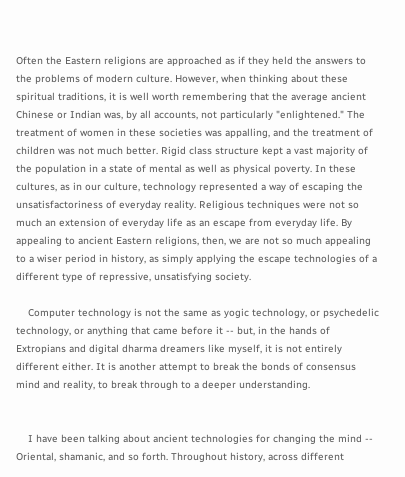Often the Eastern religions are approached as if they held the answers to the problems of modern culture. However, when thinking about these spiritual traditions, it is well worth remembering that the average ancient Chinese or Indian was, by all accounts, not particularly "enlightened." The treatment of women in these societies was appalling, and the treatment of children was not much better. Rigid class structure kept a vast majority of the population in a state of mental as well as physical poverty. In these cultures, as in our culture, technology represented a way of escaping the unsatisfactoriness of everyday reality. Religious techniques were not so much an extension of everyday life as an escape from everyday life. By appealing to ancient Eastern religions, then, we are not so much appealing to a wiser period in history, as simply applying the escape technologies of a different type of repressive, unsatisfying society.

    Computer technology is not the same as yogic technology, or psychedelic technology, or anything that came before it -- but, in the hands of Extropians and digital dharma dreamers like myself, it is not entirely different either. It is another attempt to break the bonds of consensus mind and reality, to break through to a deeper understanding.


    I have been talking about ancient technologies for changing the mind -- Oriental, shamanic, and so forth. Throughout history, across different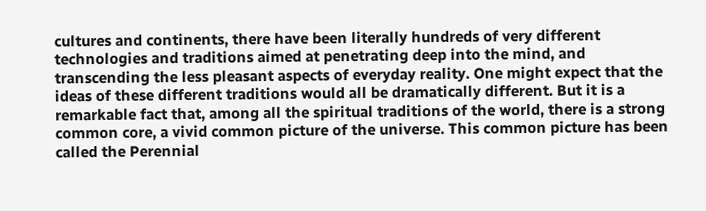cultures and continents, there have been literally hundreds of very different technologies and traditions aimed at penetrating deep into the mind, and transcending the less pleasant aspects of everyday reality. One might expect that the ideas of these different traditions would all be dramatically different. But it is a remarkable fact that, among all the spiritual traditions of the world, there is a strong common core, a vivid common picture of the universe. This common picture has been called the Perennial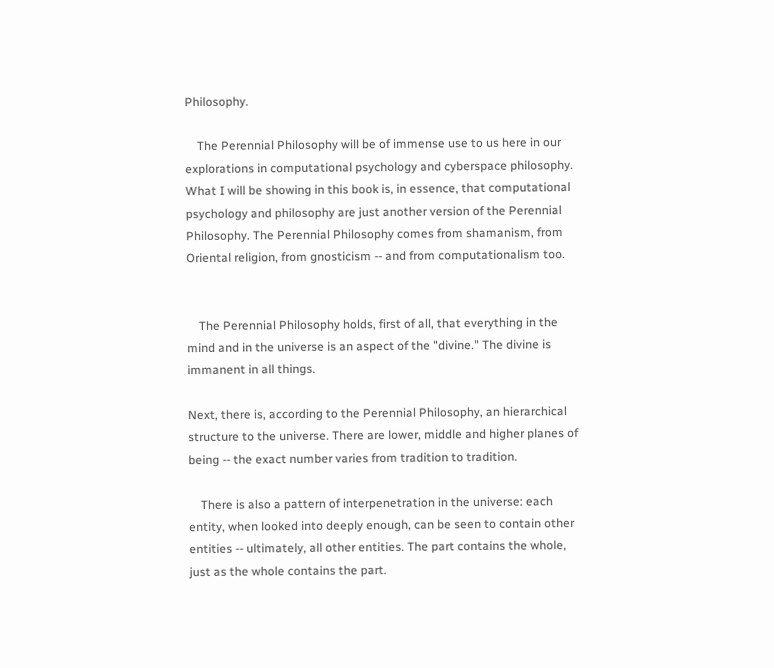Philosophy.

    The Perennial Philosophy will be of immense use to us here in our explorations in computational psychology and cyberspace philosophy. What I will be showing in this book is, in essence, that computational psychology and philosophy are just another version of the Perennial Philosophy. The Perennial Philosophy comes from shamanism, from Oriental religion, from gnosticism -- and from computationalism too.


    The Perennial Philosophy holds, first of all, that everything in the mind and in the universe is an aspect of the "divine." The divine is immanent in all things.

Next, there is, according to the Perennial Philosophy, an hierarchical structure to the universe. There are lower, middle and higher planes of being -- the exact number varies from tradition to tradition.

    There is also a pattern of interpenetration in the universe: each entity, when looked into deeply enough, can be seen to contain other entities -- ultimately, all other entities. The part contains the whole, just as the whole contains the part.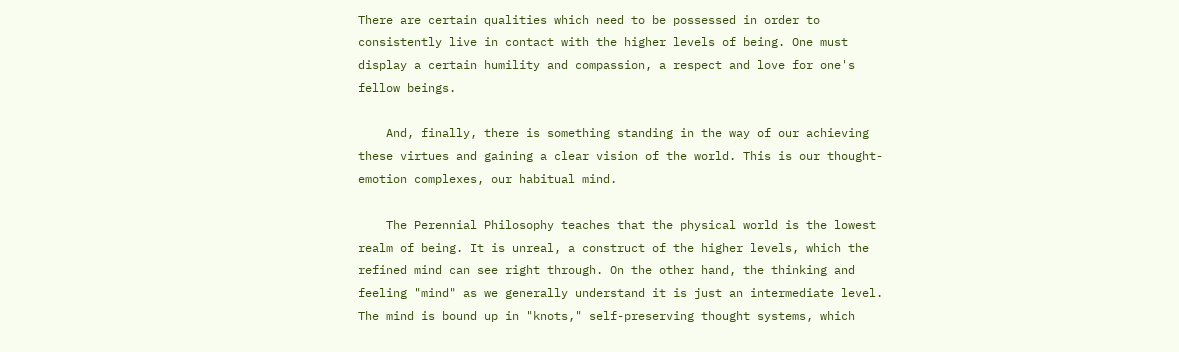There are certain qualities which need to be possessed in order to consistently live in contact with the higher levels of being. One must display a certain humility and compassion, a respect and love for one's fellow beings.

    And, finally, there is something standing in the way of our achieving these virtues and gaining a clear vision of the world. This is our thought-emotion complexes, our habitual mind.

    The Perennial Philosophy teaches that the physical world is the lowest realm of being. It is unreal, a construct of the higher levels, which the refined mind can see right through. On the other hand, the thinking and feeling "mind" as we generally understand it is just an intermediate level. The mind is bound up in "knots," self-preserving thought systems, which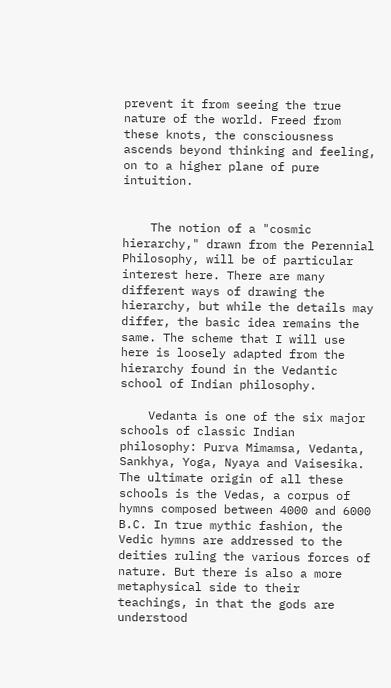prevent it from seeing the true nature of the world. Freed from these knots, the consciousness ascends beyond thinking and feeling, on to a higher plane of pure intuition.


    The notion of a "cosmic hierarchy," drawn from the Perennial Philosophy, will be of particular interest here. There are many different ways of drawing the hierarchy, but while the details may differ, the basic idea remains the same. The scheme that I will use here is loosely adapted from the hierarchy found in the Vedantic school of Indian philosophy.

    Vedanta is one of the six major schools of classic Indian philosophy: Purva Mimamsa, Vedanta, Sankhya, Yoga, Nyaya and Vaisesika. The ultimate origin of all these schools is the Vedas, a corpus of hymns composed between 4000 and 6000 B.C. In true mythic fashion, the Vedic hymns are addressed to the deities ruling the various forces of nature. But there is also a more metaphysical side to their teachings, in that the gods are understood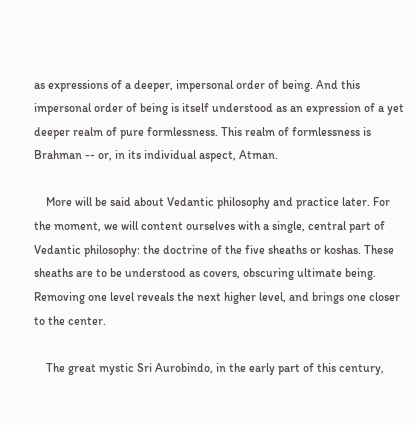as expressions of a deeper, impersonal order of being. And this impersonal order of being is itself understood as an expression of a yet deeper realm of pure formlessness. This realm of formlessness is Brahman -- or, in its individual aspect, Atman.

    More will be said about Vedantic philosophy and practice later. For the moment, we will content ourselves with a single, central part of Vedantic philosophy: the doctrine of the five sheaths or koshas. These sheaths are to be understood as covers, obscuring ultimate being. Removing one level reveals the next higher level, and brings one closer to the center.

    The great mystic Sri Aurobindo, in the early part of this century,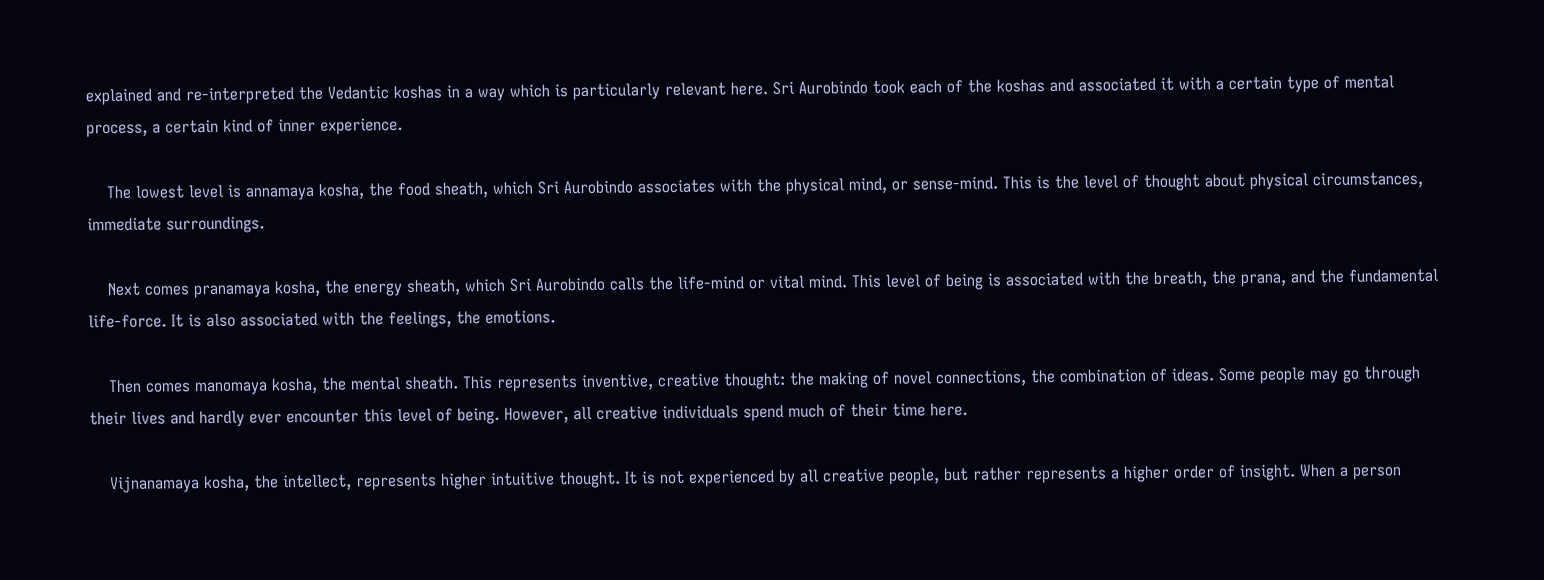explained and re-interpreted the Vedantic koshas in a way which is particularly relevant here. Sri Aurobindo took each of the koshas and associated it with a certain type of mental process, a certain kind of inner experience.

    The lowest level is annamaya kosha, the food sheath, which Sri Aurobindo associates with the physical mind, or sense-mind. This is the level of thought about physical circumstances, immediate surroundings.

    Next comes pranamaya kosha, the energy sheath, which Sri Aurobindo calls the life-mind or vital mind. This level of being is associated with the breath, the prana, and the fundamental life-force. It is also associated with the feelings, the emotions.

    Then comes manomaya kosha, the mental sheath. This represents inventive, creative thought: the making of novel connections, the combination of ideas. Some people may go through their lives and hardly ever encounter this level of being. However, all creative individuals spend much of their time here.

    Vijnanamaya kosha, the intellect, represents higher intuitive thought. It is not experienced by all creative people, but rather represents a higher order of insight. When a person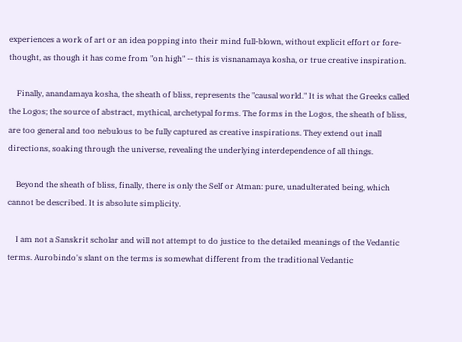experiences a work of art or an idea popping into their mind full-blown, without explicit effort or fore-thought, as though it has come from "on high" -- this is visnanamaya kosha, or true creative inspiration.

    Finally, anandamaya kosha, the sheath of bliss, represents the "causal world." It is what the Greeks called the Logos; the source of abstract, mythical, archetypal forms. The forms in the Logos, the sheath of bliss, are too general and too nebulous to be fully captured as creative inspirations. They extend out inall directions, soaking through the universe, revealing the underlying interdependence of all things.

    Beyond the sheath of bliss, finally, there is only the Self or Atman: pure, unadulterated being, which cannot be described. It is absolute simplicity.

    I am not a Sanskrit scholar and will not attempt to do justice to the detailed meanings of the Vedantic terms. Aurobindo's slant on the terms is somewhat different from the traditional Vedantic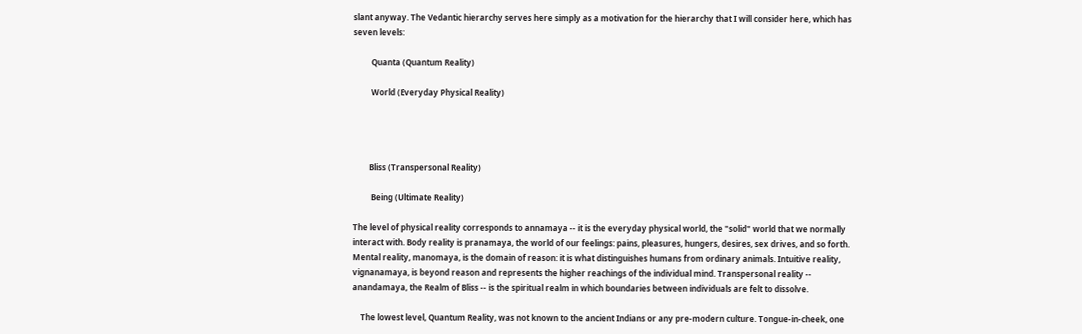slant anyway. The Vedantic hierarchy serves here simply as a motivation for the hierarchy that I will consider here, which has seven levels:

         Quanta (Quantum Reality)

         World (Everyday Physical Reality)




        Bliss (Transpersonal Reality)

         Being (Ultimate Reality)

The level of physical reality corresponds to annamaya -- it is the everyday physical world, the "solid" world that we normally interact with. Body reality is pranamaya, the world of our feelings: pains, pleasures, hungers, desires, sex drives, and so forth. Mental reality, manomaya, is the domain of reason: it is what distinguishes humans from ordinary animals. Intuitive reality, vignanamaya, is beyond reason and represents the higher reachings of the individual mind. Transpersonal reality -- anandamaya, the Realm of Bliss -- is the spiritual realm in which boundaries between individuals are felt to dissolve.

    The lowest level, Quantum Reality, was not known to the ancient Indians or any pre-modern culture. Tongue-in-cheek, one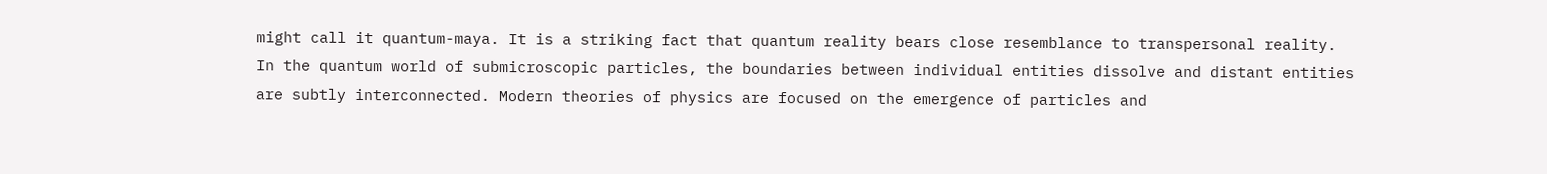might call it quantum-maya. It is a striking fact that quantum reality bears close resemblance to transpersonal reality. In the quantum world of submicroscopic particles, the boundaries between individual entities dissolve and distant entities are subtly interconnected. Modern theories of physics are focused on the emergence of particles and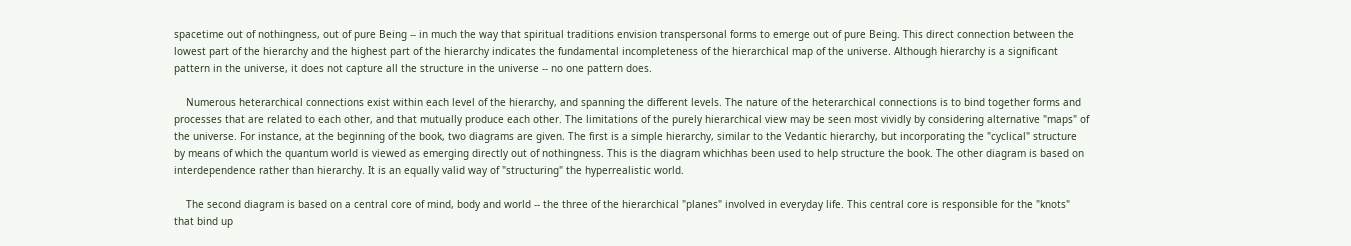spacetime out of nothingness, out of pure Being -- in much the way that spiritual traditions envision transpersonal forms to emerge out of pure Being. This direct connection between the lowest part of the hierarchy and the highest part of the hierarchy indicates the fundamental incompleteness of the hierarchical map of the universe. Although hierarchy is a significant pattern in the universe, it does not capture all the structure in the universe -- no one pattern does.

    Numerous heterarchical connections exist within each level of the hierarchy, and spanning the different levels. The nature of the heterarchical connections is to bind together forms and processes that are related to each other, and that mutually produce each other. The limitations of the purely hierarchical view may be seen most vividly by considering alternative "maps" of the universe. For instance, at the beginning of the book, two diagrams are given. The first is a simple hierarchy, similar to the Vedantic hierarchy, but incorporating the "cyclical" structure by means of which the quantum world is viewed as emerging directly out of nothingness. This is the diagram whichhas been used to help structure the book. The other diagram is based on interdependence rather than hierarchy. It is an equally valid way of "structuring" the hyperrealistic world.

    The second diagram is based on a central core of mind, body and world -- the three of the hierarchical "planes" involved in everyday life. This central core is responsible for the "knots" that bind up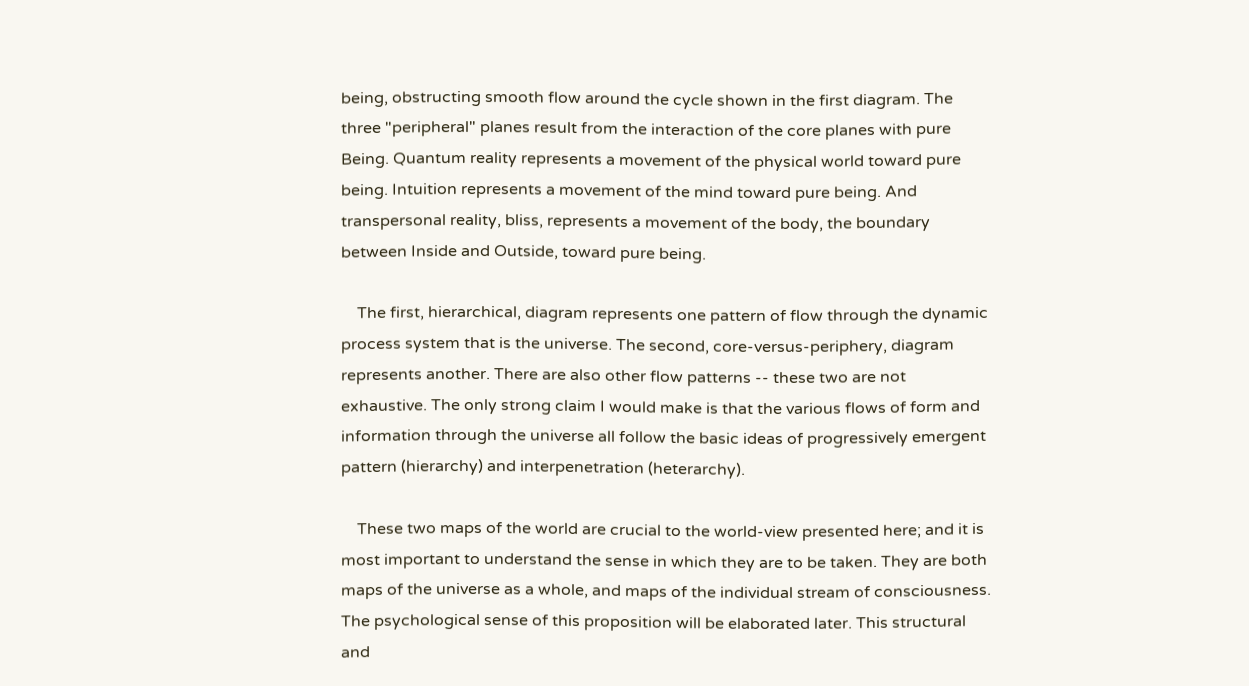being, obstructing smooth flow around the cycle shown in the first diagram. The three "peripheral" planes result from the interaction of the core planes with pure Being. Quantum reality represents a movement of the physical world toward pure being. Intuition represents a movement of the mind toward pure being. And transpersonal reality, bliss, represents a movement of the body, the boundary between Inside and Outside, toward pure being.

    The first, hierarchical, diagram represents one pattern of flow through the dynamic process system that is the universe. The second, core-versus-periphery, diagram represents another. There are also other flow patterns -- these two are not exhaustive. The only strong claim I would make is that the various flows of form and information through the universe all follow the basic ideas of progressively emergent pattern (hierarchy) and interpenetration (heterarchy).

    These two maps of the world are crucial to the world-view presented here; and it is most important to understand the sense in which they are to be taken. They are both maps of the universe as a whole, and maps of the individual stream of consciousness. The psychological sense of this proposition will be elaborated later. This structural and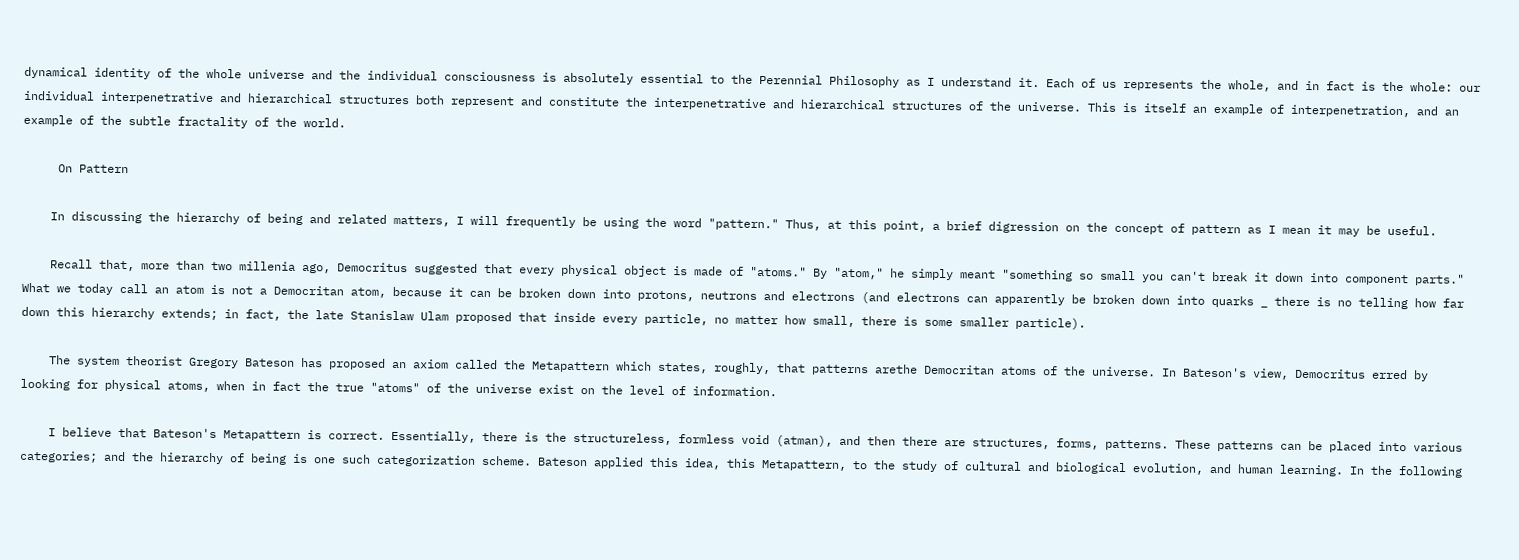dynamical identity of the whole universe and the individual consciousness is absolutely essential to the Perennial Philosophy as I understand it. Each of us represents the whole, and in fact is the whole: our individual interpenetrative and hierarchical structures both represent and constitute the interpenetrative and hierarchical structures of the universe. This is itself an example of interpenetration, and an example of the subtle fractality of the world.

     On Pattern

    In discussing the hierarchy of being and related matters, I will frequently be using the word "pattern." Thus, at this point, a brief digression on the concept of pattern as I mean it may be useful.

    Recall that, more than two millenia ago, Democritus suggested that every physical object is made of "atoms." By "atom," he simply meant "something so small you can't break it down into component parts." What we today call an atom is not a Democritan atom, because it can be broken down into protons, neutrons and electrons (and electrons can apparently be broken down into quarks _ there is no telling how far down this hierarchy extends; in fact, the late Stanislaw Ulam proposed that inside every particle, no matter how small, there is some smaller particle).

    The system theorist Gregory Bateson has proposed an axiom called the Metapattern which states, roughly, that patterns arethe Democritan atoms of the universe. In Bateson's view, Democritus erred by looking for physical atoms, when in fact the true "atoms" of the universe exist on the level of information.

    I believe that Bateson's Metapattern is correct. Essentially, there is the structureless, formless void (atman), and then there are structures, forms, patterns. These patterns can be placed into various categories; and the hierarchy of being is one such categorization scheme. Bateson applied this idea, this Metapattern, to the study of cultural and biological evolution, and human learning. In the following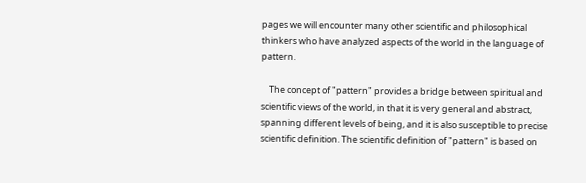pages we will encounter many other scientific and philosophical thinkers who have analyzed aspects of the world in the language of pattern.

    The concept of "pattern" provides a bridge between spiritual and scientific views of the world, in that it is very general and abstract, spanning different levels of being, and it is also susceptible to precise scientific definition. The scientific definition of "pattern" is based on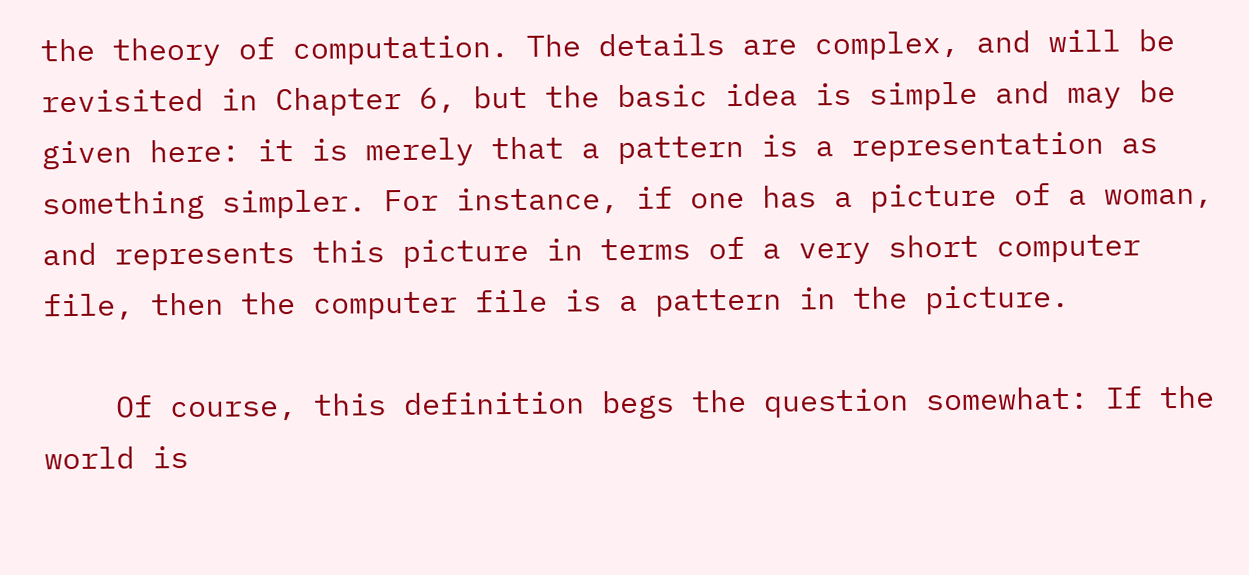the theory of computation. The details are complex, and will be revisited in Chapter 6, but the basic idea is simple and may be given here: it is merely that a pattern is a representation as something simpler. For instance, if one has a picture of a woman, and represents this picture in terms of a very short computer file, then the computer file is a pattern in the picture.

    Of course, this definition begs the question somewhat: If the world is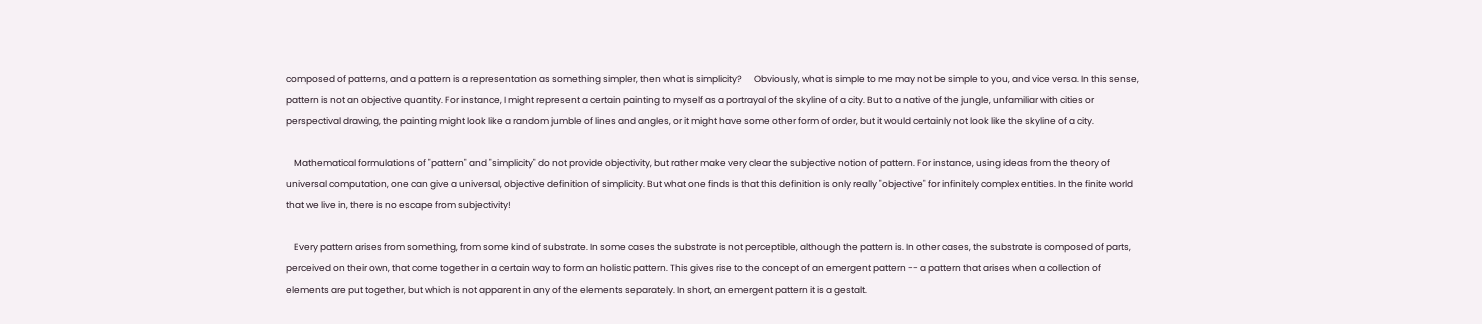composed of patterns, and a pattern is a representation as something simpler, then what is simplicity?      Obviously, what is simple to me may not be simple to you, and vice versa. In this sense, pattern is not an objective quantity. For instance, I might represent a certain painting to myself as a portrayal of the skyline of a city. But to a native of the jungle, unfamiliar with cities or perspectival drawing, the painting might look like a random jumble of lines and angles, or it might have some other form of order, but it would certainly not look like the skyline of a city.

    Mathematical formulations of "pattern" and "simplicity" do not provide objectivity, but rather make very clear the subjective notion of pattern. For instance, using ideas from the theory of universal computation, one can give a universal, objective definition of simplicity. But what one finds is that this definition is only really "objective" for infinitely complex entities. In the finite world that we live in, there is no escape from subjectivity!

    Every pattern arises from something, from some kind of substrate. In some cases the substrate is not perceptible, although the pattern is. In other cases, the substrate is composed of parts, perceived on their own, that come together in a certain way to form an holistic pattern. This gives rise to the concept of an emergent pattern -- a pattern that arises when a collection of elements are put together, but which is not apparent in any of the elements separately. In short, an emergent pattern it is a gestalt.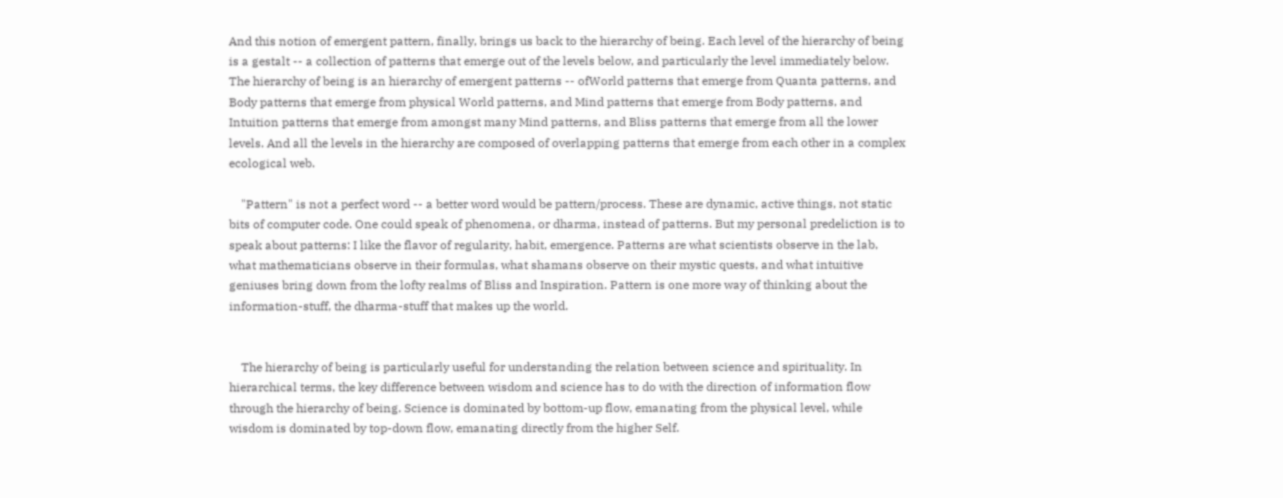And this notion of emergent pattern, finally, brings us back to the hierarchy of being. Each level of the hierarchy of being is a gestalt -- a collection of patterns that emerge out of the levels below, and particularly the level immediately below. The hierarchy of being is an hierarchy of emergent patterns -- ofWorld patterns that emerge from Quanta patterns, and Body patterns that emerge from physical World patterns, and Mind patterns that emerge from Body patterns, and Intuition patterns that emerge from amongst many Mind patterns, and Bliss patterns that emerge from all the lower levels. And all the levels in the hierarchy are composed of overlapping patterns that emerge from each other in a complex ecological web.

    "Pattern" is not a perfect word -- a better word would be pattern/process. These are dynamic, active things, not static bits of computer code. One could speak of phenomena, or dharma, instead of patterns. But my personal predeliction is to speak about patterns: I like the flavor of regularity, habit, emergence. Patterns are what scientists observe in the lab, what mathematicians observe in their formulas, what shamans observe on their mystic quests, and what intuitive geniuses bring down from the lofty realms of Bliss and Inspiration. Pattern is one more way of thinking about the information-stuff, the dharma-stuff that makes up the world.


    The hierarchy of being is particularly useful for understanding the relation between science and spirituality. In hierarchical terms, the key difference between wisdom and science has to do with the direction of information flow through the hierarchy of being. Science is dominated by bottom-up flow, emanating from the physical level, while wisdom is dominated by top-down flow, emanating directly from the higher Self.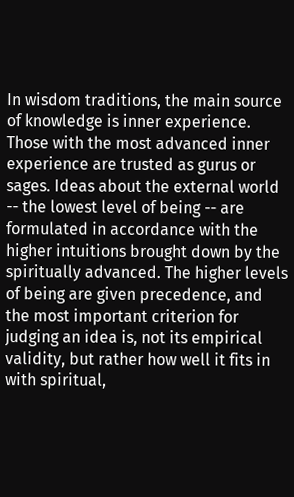In wisdom traditions, the main source of knowledge is inner experience. Those with the most advanced inner experience are trusted as gurus or sages. Ideas about the external world -- the lowest level of being -- are formulated in accordance with the higher intuitions brought down by the spiritually advanced. The higher levels of being are given precedence, and the most important criterion for judging an idea is, not its empirical validity, but rather how well it fits in with spiritual,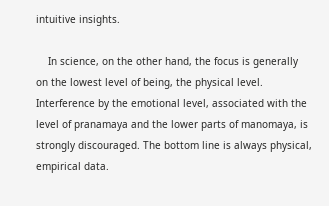intuitive insights.

    In science, on the other hand, the focus is generally on the lowest level of being, the physical level. Interference by the emotional level, associated with the level of pranamaya and the lower parts of manomaya, is strongly discouraged. The bottom line is always physical, empirical data.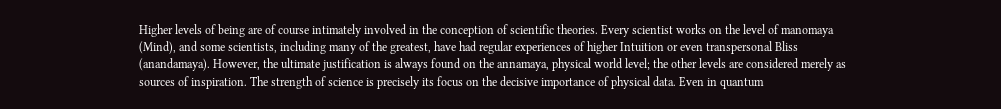Higher levels of being are of course intimately involved in the conception of scientific theories. Every scientist works on the level of manomaya (Mind), and some scientists, including many of the greatest, have had regular experiences of higher Intuition or even transpersonal Bliss (anandamaya). However, the ultimate justification is always found on the annamaya, physical world level; the other levels are considered merely as sources of inspiration. The strength of science is precisely its focus on the decisive importance of physical data. Even in quantum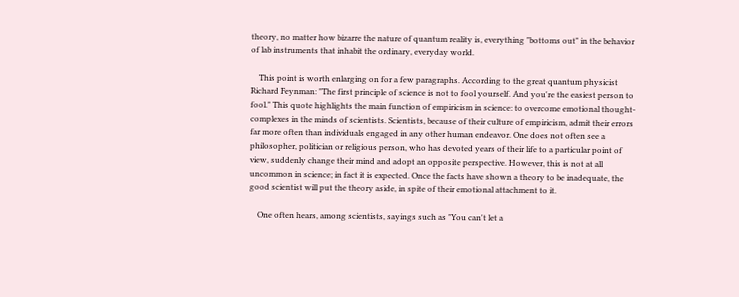theory, no matter how bizarre the nature of quantum reality is, everything "bottoms out" in the behavior of lab instruments that inhabit the ordinary, everyday world.

    This point is worth enlarging on for a few paragraphs. According to the great quantum physicist Richard Feynman: "The first principle of science is not to fool yourself. And you're the easiest person to fool." This quote highlights the main function of empiricism in science: to overcome emotional thought-complexes in the minds of scientists. Scientists, because of their culture of empiricism, admit their errors far more often than individuals engaged in any other human endeavor. One does not often see a philosopher, politician or religious person, who has devoted years of their life to a particular point of view, suddenly change their mind and adopt an opposite perspective. However, this is not at all uncommon in science; in fact it is expected. Once the facts have shown a theory to be inadequate, the good scientist will put the theory aside, in spite of their emotional attachment to it.

    One often hears, among scientists, sayings such as "You can't let a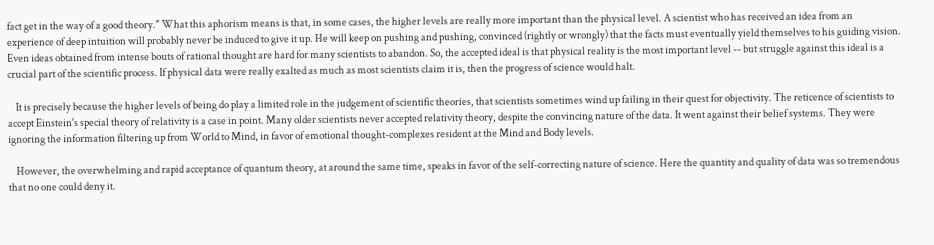fact get in the way of a good theory." What this aphorism means is that, in some cases, the higher levels are really more important than the physical level. A scientist who has received an idea from an experience of deep intuition will probably never be induced to give it up. He will keep on pushing and pushing, convinced (rightly or wrongly) that the facts must eventually yield themselves to his guiding vision. Even ideas obtained from intense bouts of rational thought are hard for many scientists to abandon. So, the accepted ideal is that physical reality is the most important level -- but struggle against this ideal is a crucial part of the scientific process. If physical data were really exalted as much as most scientists claim it is, then the progress of science would halt.

    It is precisely because the higher levels of being do play a limited role in the judgement of scientific theories, that scientists sometimes wind up failing in their quest for objectivity. The reticence of scientists to accept Einstein's special theory of relativity is a case in point. Many older scientists never accepted relativity theory, despite the convincing nature of the data. It went against their belief systems. They were ignoring the information filtering up from World to Mind, in favor of emotional thought-complexes resident at the Mind and Body levels.

    However, the overwhelming and rapid acceptance of quantum theory, at around the same time, speaks in favor of the self-correcting nature of science. Here the quantity and quality of data was so tremendous that no one could deny it.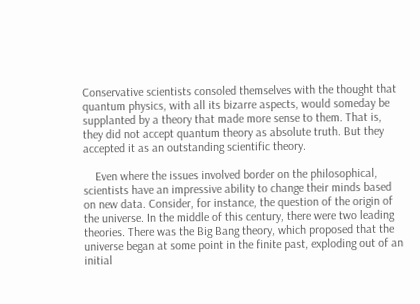Conservative scientists consoled themselves with the thought that quantum physics, with all its bizarre aspects, would someday be supplanted by a theory that made more sense to them. That is, they did not accept quantum theory as absolute truth. But they accepted it as an outstanding scientific theory.

    Even where the issues involved border on the philosophical, scientists have an impressive ability to change their minds based on new data. Consider, for instance, the question of the origin of the universe. In the middle of this century, there were two leading theories. There was the Big Bang theory, which proposed that the universe began at some point in the finite past, exploding out of an initial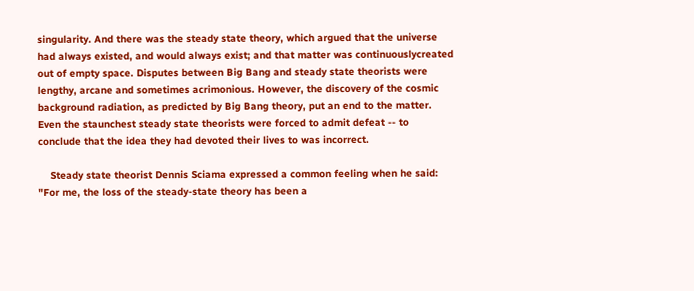singularity. And there was the steady state theory, which argued that the universe had always existed, and would always exist; and that matter was continuouslycreated out of empty space. Disputes between Big Bang and steady state theorists were lengthy, arcane and sometimes acrimonious. However, the discovery of the cosmic background radiation, as predicted by Big Bang theory, put an end to the matter. Even the staunchest steady state theorists were forced to admit defeat -- to conclude that the idea they had devoted their lives to was incorrect.

    Steady state theorist Dennis Sciama expressed a common feeling when he said: "For me, the loss of the steady-state theory has been a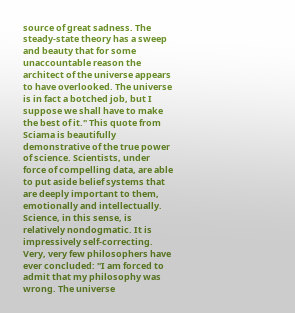source of great sadness. The steady-state theory has a sweep and beauty that for some unaccountable reason the architect of the universe appears to have overlooked. The universe is in fact a botched job, but I suppose we shall have to make the best of it." This quote from Sciama is beautifully demonstrative of the true power of science. Scientists, under force of compelling data, are able to put aside belief systems that are deeply important to them, emotionally and intellectually. Science, in this sense, is relatively nondogmatic. It is impressively self-correcting. Very, very few philosophers have ever concluded: "I am forced to admit that my philosophy was wrong. The universe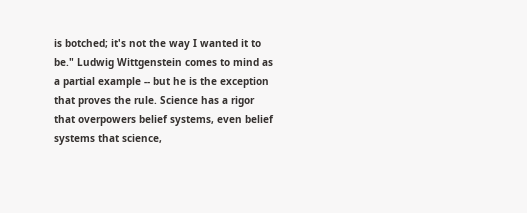is botched; it's not the way I wanted it to be." Ludwig Wittgenstein comes to mind as a partial example -- but he is the exception that proves the rule. Science has a rigor that overpowers belief systems, even belief systems that science,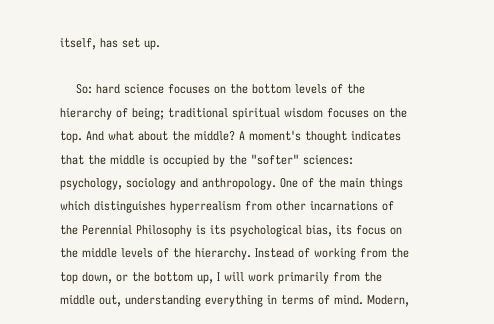itself, has set up.

    So: hard science focuses on the bottom levels of the hierarchy of being; traditional spiritual wisdom focuses on the top. And what about the middle? A moment's thought indicates that the middle is occupied by the "softer" sciences: psychology, sociology and anthropology. One of the main things which distinguishes hyperrealism from other incarnations of the Perennial Philosophy is its psychological bias, its focus on the middle levels of the hierarchy. Instead of working from the top down, or the bottom up, I will work primarily from the middle out, understanding everything in terms of mind. Modern,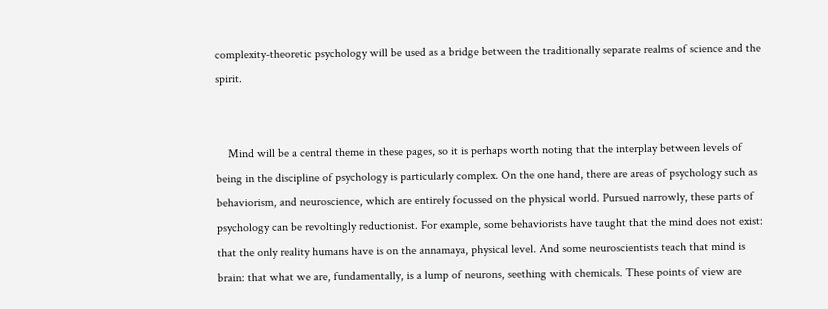complexity-theoretic psychology will be used as a bridge between the traditionally separate realms of science and the spirit.


    Mind will be a central theme in these pages, so it is perhaps worth noting that the interplay between levels of being in the discipline of psychology is particularly complex. On the one hand, there are areas of psychology such as behaviorism, and neuroscience, which are entirely focussed on the physical world. Pursued narrowly, these parts of psychology can be revoltingly reductionist. For example, some behaviorists have taught that the mind does not exist: that the only reality humans have is on the annamaya, physical level. And some neuroscientists teach that mind is brain: that what we are, fundamentally, is a lump of neurons, seething with chemicals. These points of view are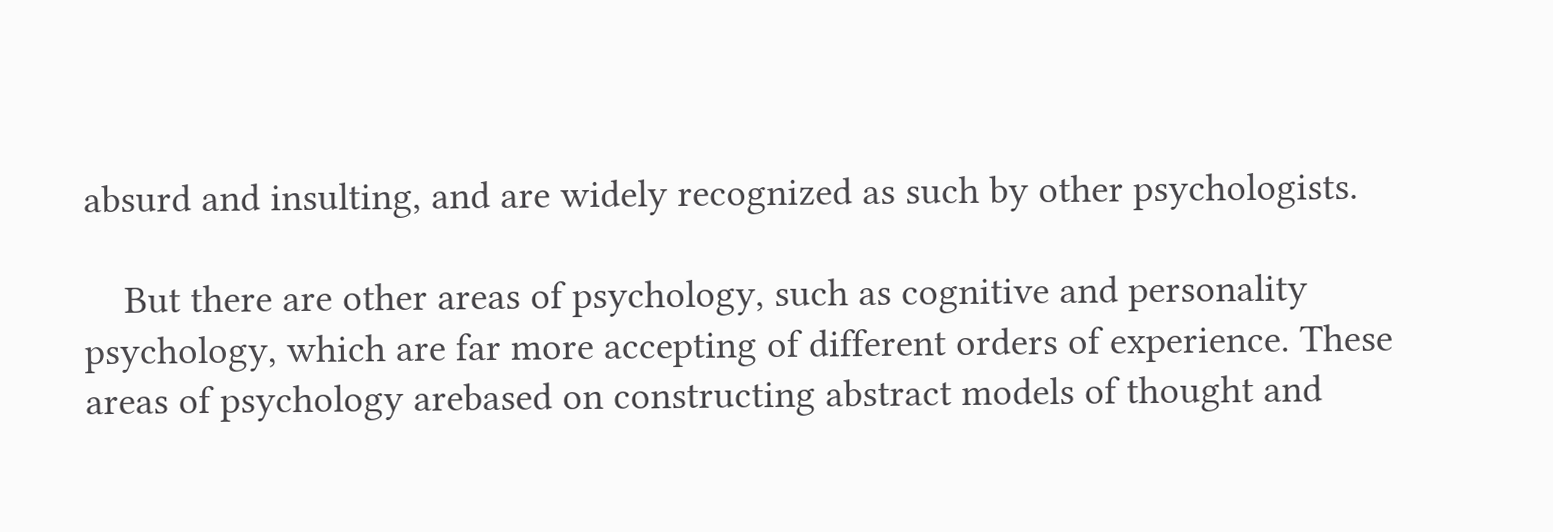absurd and insulting, and are widely recognized as such by other psychologists.

    But there are other areas of psychology, such as cognitive and personality psychology, which are far more accepting of different orders of experience. These areas of psychology arebased on constructing abstract models of thought and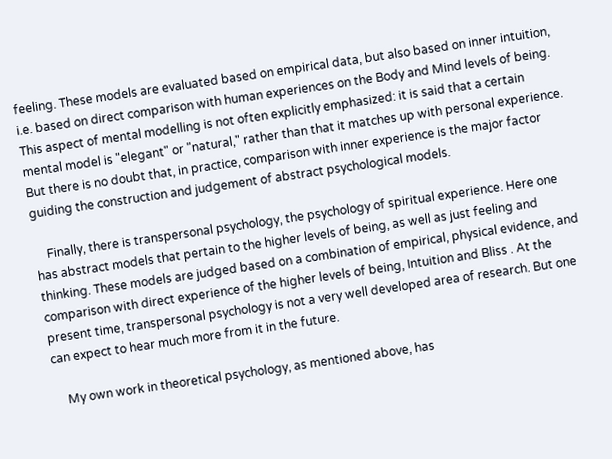feeling. These models are evaluated based on empirical data, but also based on inner intuition, i.e. based on direct comparison with human experiences on the Body and Mind levels of being. This aspect of mental modelling is not often explicitly emphasized: it is said that a certain mental model is "elegant" or "natural," rather than that it matches up with personal experience. But there is no doubt that, in practice, comparison with inner experience is the major factor guiding the construction and judgement of abstract psychological models.

    Finally, there is transpersonal psychology, the psychology of spiritual experience. Here one has abstract models that pertain to the higher levels of being, as well as just feeling and thinking. These models are judged based on a combination of empirical, physical evidence, and comparison with direct experience of the higher levels of being, Intuition and Bliss . At the present time, transpersonal psychology is not a very well developed area of research. But one can expect to hear much more from it in the future.

    My own work in theoretical psychology, as mentioned above, has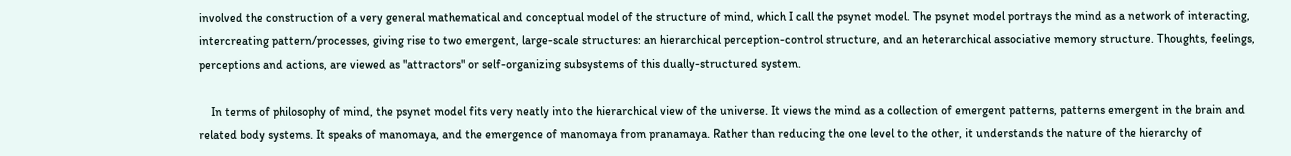involved the construction of a very general mathematical and conceptual model of the structure of mind, which I call the psynet model. The psynet model portrays the mind as a network of interacting, intercreating pattern/processes, giving rise to two emergent, large-scale structures: an hierarchical perception-control structure, and an heterarchical associative memory structure. Thoughts, feelings, perceptions and actions, are viewed as "attractors" or self-organizing subsystems of this dually-structured system.

    In terms of philosophy of mind, the psynet model fits very neatly into the hierarchical view of the universe. It views the mind as a collection of emergent patterns, patterns emergent in the brain and related body systems. It speaks of manomaya, and the emergence of manomaya from pranamaya. Rather than reducing the one level to the other, it understands the nature of the hierarchy of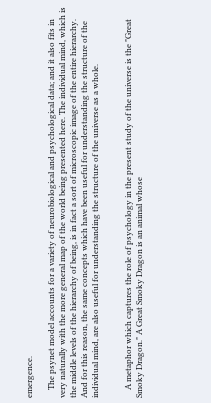emergence.

    The psynet model accounts for a variety of neurobiological and psychological data; and it also fits in very naturally with the more general map of the world being presented here. The individual mind, which is the middle levels of the hierarchy of being, is in fact a sort of microscopic image of the entire hierarchy. And for this reason, the same concepts which have been useful for understanding the structure of the individual mind, are also useful for understanding the structure of the universe as a whole.


    A metaphor which captures the role of psychology in the present study of the universe is the "Great Smoky Dragon." A Great Smoky Dragon is an animal whose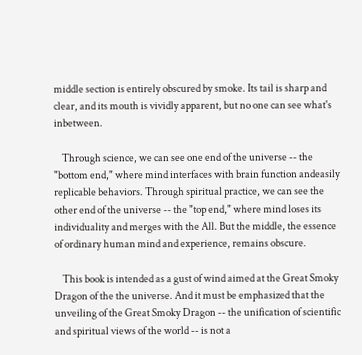middle section is entirely obscured by smoke. Its tail is sharp and clear, and its mouth is vividly apparent, but no one can see what's inbetween.

    Through science, we can see one end of the universe -- the "bottom end," where mind interfaces with brain function andeasily replicable behaviors. Through spiritual practice, we can see the other end of the universe -- the "top end," where mind loses its individuality and merges with the All. But the middle, the essence of ordinary human mind and experience, remains obscure.

    This book is intended as a gust of wind aimed at the Great Smoky Dragon of the the universe. And it must be emphasized that the unveiling of the Great Smoky Dragon -- the unification of scientific and spiritual views of the world -- is not a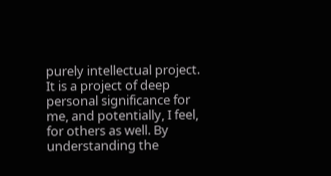purely intellectual project. It is a project of deep personal significance for me, and potentially, I feel, for others as well. By understanding the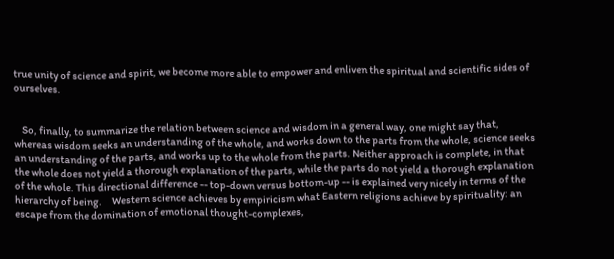true unity of science and spirit, we become more able to empower and enliven the spiritual and scientific sides of ourselves.


    So, finally, to summarize the relation between science and wisdom in a general way, one might say that, whereas wisdom seeks an understanding of the whole, and works down to the parts from the whole, science seeks an understanding of the parts, and works up to the whole from the parts. Neither approach is complete, in that the whole does not yield a thorough explanation of the parts, while the parts do not yield a thorough explanation of the whole. This directional difference -- top-down versus bottom-up -- is explained very nicely in terms of the hierarchy of being.     Western science achieves by empiricism what Eastern religions achieve by spirituality: an escape from the domination of emotional thought-complexes,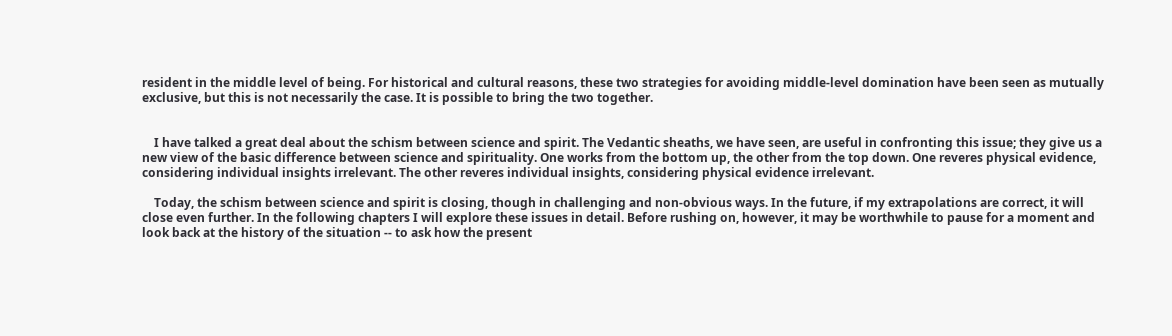resident in the middle level of being. For historical and cultural reasons, these two strategies for avoiding middle-level domination have been seen as mutually exclusive, but this is not necessarily the case. It is possible to bring the two together.


    I have talked a great deal about the schism between science and spirit. The Vedantic sheaths, we have seen, are useful in confronting this issue; they give us a new view of the basic difference between science and spirituality. One works from the bottom up, the other from the top down. One reveres physical evidence, considering individual insights irrelevant. The other reveres individual insights, considering physical evidence irrelevant.

    Today, the schism between science and spirit is closing, though in challenging and non-obvious ways. In the future, if my extrapolations are correct, it will close even further. In the following chapters I will explore these issues in detail. Before rushing on, however, it may be worthwhile to pause for a moment and look back at the history of the situation -- to ask how the present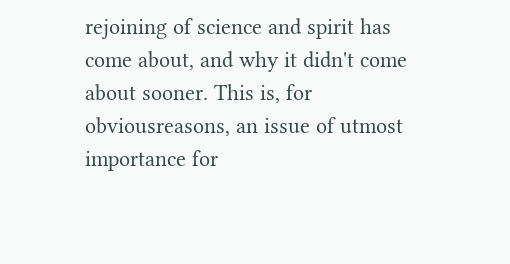rejoining of science and spirit has come about, and why it didn't come about sooner. This is, for obviousreasons, an issue of utmost importance for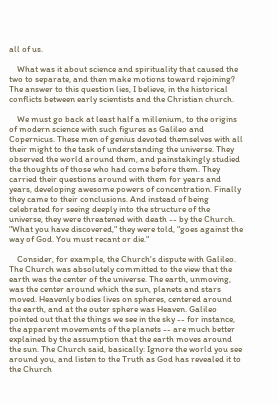all of us.

    What was it about science and spirituality that caused the two to separate, and then make motions toward rejoining? The answer to this question lies, I believe, in the historical conflicts between early scientists and the Christian church.

    We must go back at least half a millenium, to the origins of modern science with such figures as Galileo and Copernicus. These men of genius devoted themselves with all their might to the task of understanding the universe. They observed the world around them, and painstakingly studied the thoughts of those who had come before them. They carried their questions around with them for years and years, developing awesome powers of concentration. Finally they came to their conclusions. And instead of being celebrated for seeing deeply into the structure of the universe, they were threatened with death -- by the Church. "What you have discovered," they were told, "goes against the way of God. You must recant or die."

    Consider, for example, the Church's dispute with Galileo. The Church was absolutely committed to the view that the earth was the center of the universe. The earth, unmoving, was the center around which the sun, planets and stars moved. Heavenly bodies lives on spheres, centered around the earth, and at the outer sphere was Heaven. Galileo pointed out that the things we see in the sky -- for instance, the apparent movements of the planets -- are much better explained by the assumption that the earth moves around the sun. The Church said, basically: Ignore the world you see around you, and listen to the Truth as God has revealed it to the Church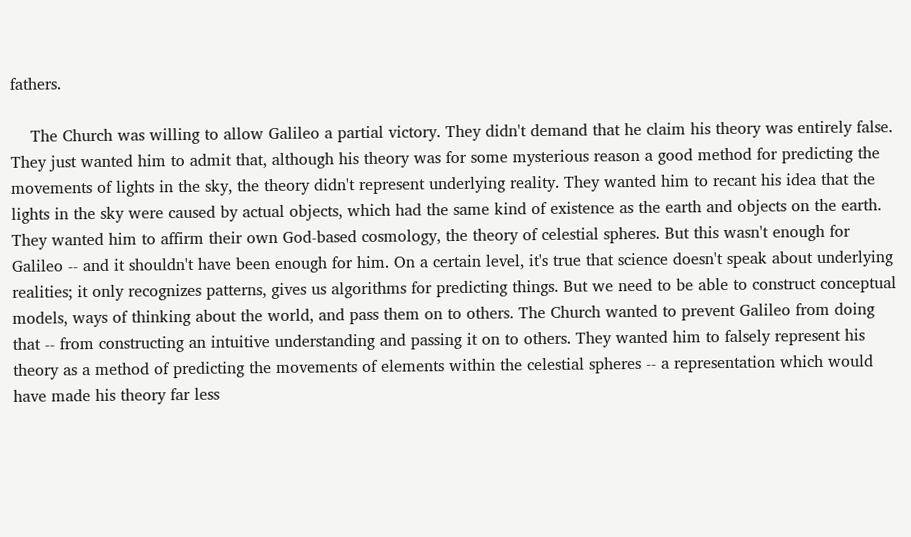fathers.

    The Church was willing to allow Galileo a partial victory. They didn't demand that he claim his theory was entirely false. They just wanted him to admit that, although his theory was for some mysterious reason a good method for predicting the movements of lights in the sky, the theory didn't represent underlying reality. They wanted him to recant his idea that the lights in the sky were caused by actual objects, which had the same kind of existence as the earth and objects on the earth. They wanted him to affirm their own God-based cosmology, the theory of celestial spheres. But this wasn't enough for Galileo -- and it shouldn't have been enough for him. On a certain level, it's true that science doesn't speak about underlying realities; it only recognizes patterns, gives us algorithms for predicting things. But we need to be able to construct conceptual models, ways of thinking about the world, and pass them on to others. The Church wanted to prevent Galileo from doing that -- from constructing an intuitive understanding and passing it on to others. They wanted him to falsely represent his theory as a method of predicting the movements of elements within the celestial spheres -- a representation which would have made his theory far less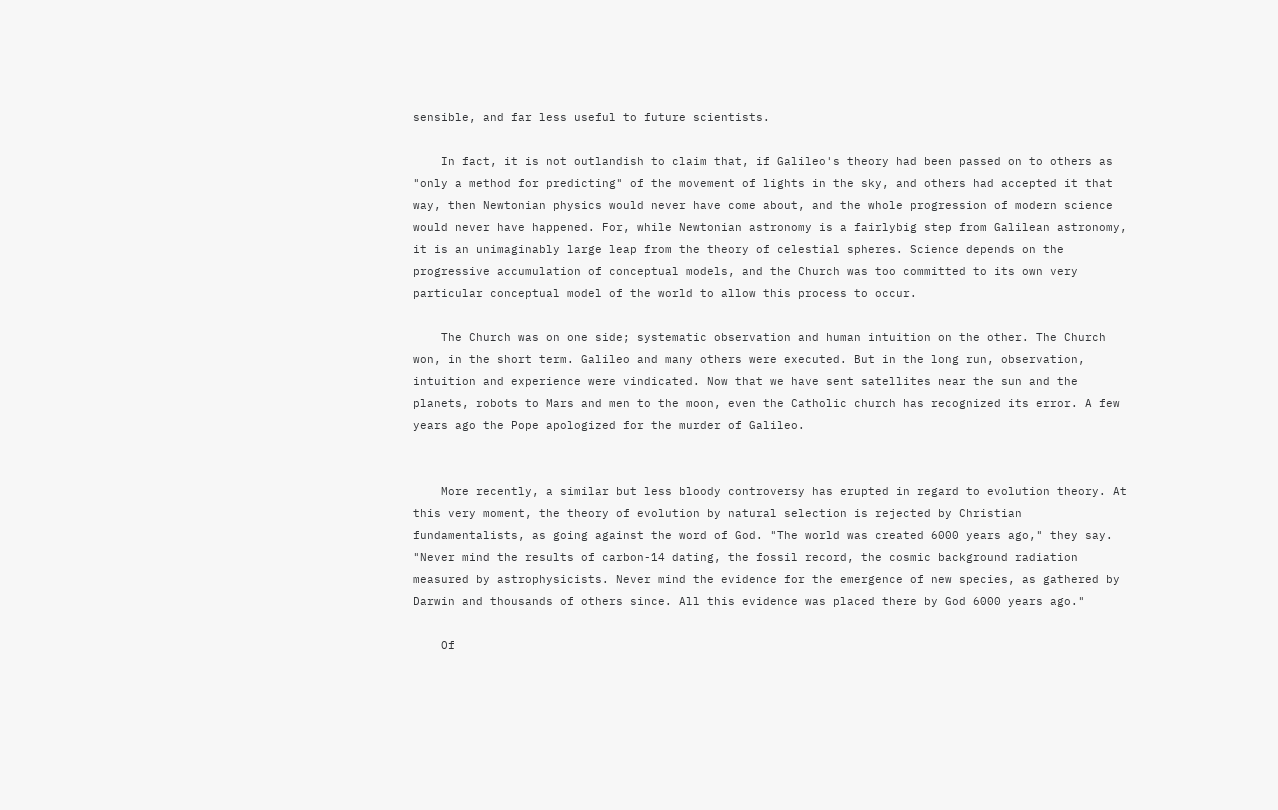sensible, and far less useful to future scientists.

    In fact, it is not outlandish to claim that, if Galileo's theory had been passed on to others as "only a method for predicting" of the movement of lights in the sky, and others had accepted it that way, then Newtonian physics would never have come about, and the whole progression of modern science would never have happened. For, while Newtonian astronomy is a fairlybig step from Galilean astronomy, it is an unimaginably large leap from the theory of celestial spheres. Science depends on the progressive accumulation of conceptual models, and the Church was too committed to its own very particular conceptual model of the world to allow this process to occur.

    The Church was on one side; systematic observation and human intuition on the other. The Church won, in the short term. Galileo and many others were executed. But in the long run, observation, intuition and experience were vindicated. Now that we have sent satellites near the sun and the planets, robots to Mars and men to the moon, even the Catholic church has recognized its error. A few years ago the Pope apologized for the murder of Galileo.


    More recently, a similar but less bloody controversy has erupted in regard to evolution theory. At this very moment, the theory of evolution by natural selection is rejected by Christian fundamentalists, as going against the word of God. "The world was created 6000 years ago," they say. "Never mind the results of carbon-14 dating, the fossil record, the cosmic background radiation measured by astrophysicists. Never mind the evidence for the emergence of new species, as gathered by Darwin and thousands of others since. All this evidence was placed there by God 6000 years ago."

    Of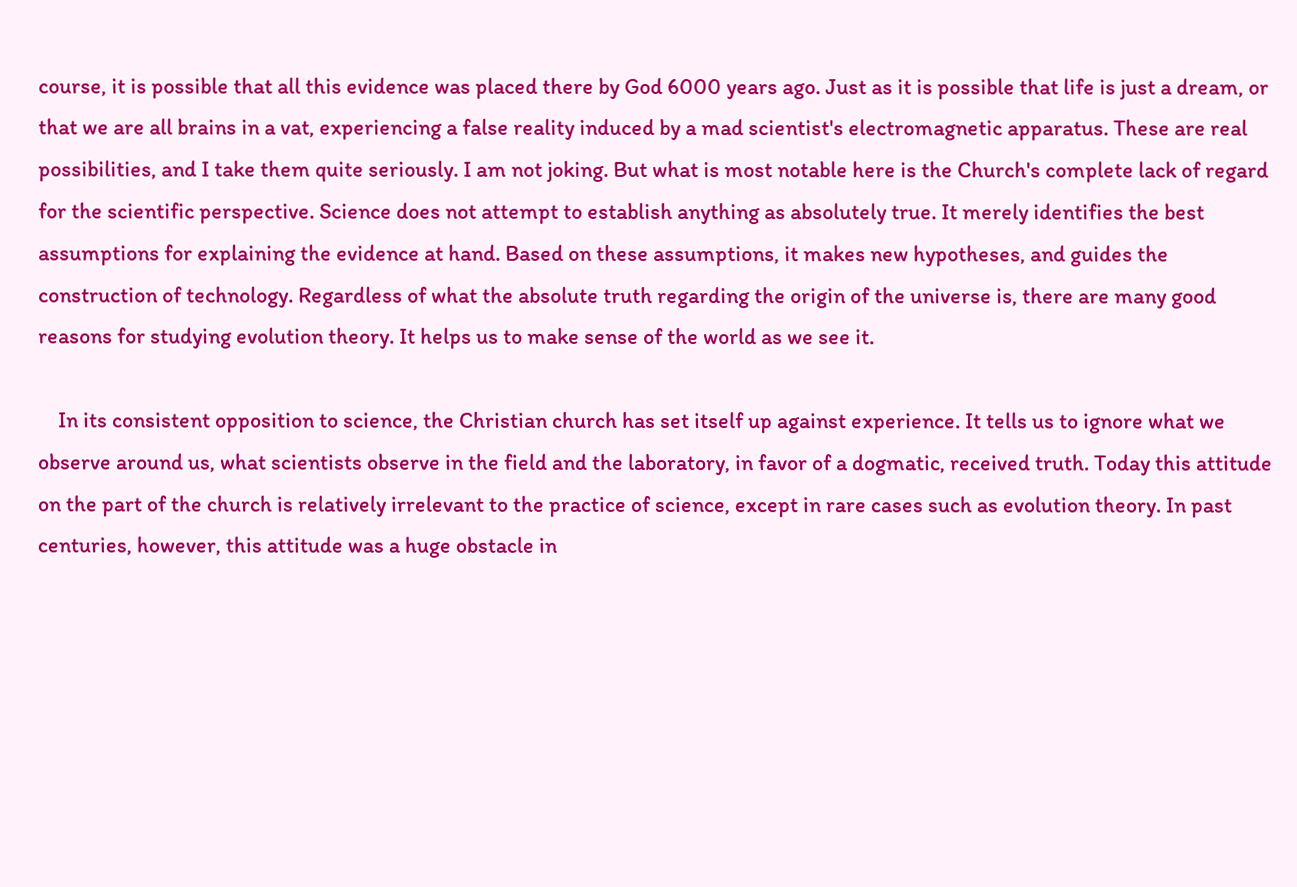course, it is possible that all this evidence was placed there by God 6000 years ago. Just as it is possible that life is just a dream, or that we are all brains in a vat, experiencing a false reality induced by a mad scientist's electromagnetic apparatus. These are real possibilities, and I take them quite seriously. I am not joking. But what is most notable here is the Church's complete lack of regard for the scientific perspective. Science does not attempt to establish anything as absolutely true. It merely identifies the best assumptions for explaining the evidence at hand. Based on these assumptions, it makes new hypotheses, and guides the construction of technology. Regardless of what the absolute truth regarding the origin of the universe is, there are many good reasons for studying evolution theory. It helps us to make sense of the world as we see it.

    In its consistent opposition to science, the Christian church has set itself up against experience. It tells us to ignore what we observe around us, what scientists observe in the field and the laboratory, in favor of a dogmatic, received truth. Today this attitude on the part of the church is relatively irrelevant to the practice of science, except in rare cases such as evolution theory. In past centuries, however, this attitude was a huge obstacle in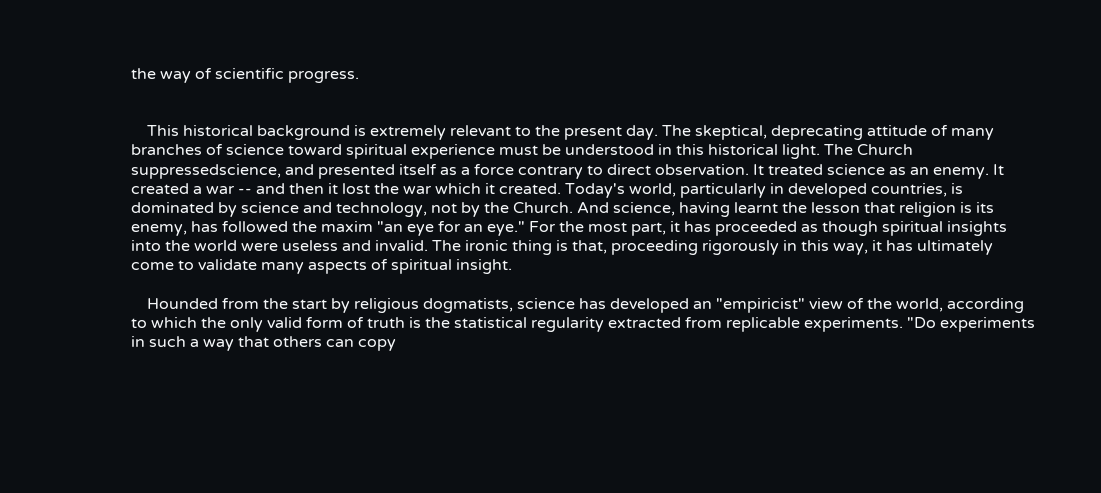the way of scientific progress.


    This historical background is extremely relevant to the present day. The skeptical, deprecating attitude of many branches of science toward spiritual experience must be understood in this historical light. The Church suppressedscience, and presented itself as a force contrary to direct observation. It treated science as an enemy. It created a war -- and then it lost the war which it created. Today's world, particularly in developed countries, is dominated by science and technology, not by the Church. And science, having learnt the lesson that religion is its enemy, has followed the maxim "an eye for an eye." For the most part, it has proceeded as though spiritual insights into the world were useless and invalid. The ironic thing is that, proceeding rigorously in this way, it has ultimately come to validate many aspects of spiritual insight.

    Hounded from the start by religious dogmatists, science has developed an "empiricist" view of the world, according to which the only valid form of truth is the statistical regularity extracted from replicable experiments. "Do experiments in such a way that others can copy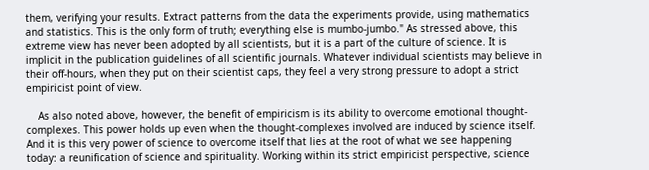them, verifying your results. Extract patterns from the data the experiments provide, using mathematics and statistics. This is the only form of truth; everything else is mumbo-jumbo." As stressed above, this extreme view has never been adopted by all scientists, but it is a part of the culture of science. It is implicit in the publication guidelines of all scientific journals. Whatever individual scientists may believe in their off-hours, when they put on their scientist caps, they feel a very strong pressure to adopt a strict empiricist point of view.

    As also noted above, however, the benefit of empiricism is its ability to overcome emotional thought-complexes. This power holds up even when the thought-complexes involved are induced by science itself. And it is this very power of science to overcome itself that lies at the root of what we see happening today: a reunification of science and spirituality. Working within its strict empiricist perspective, science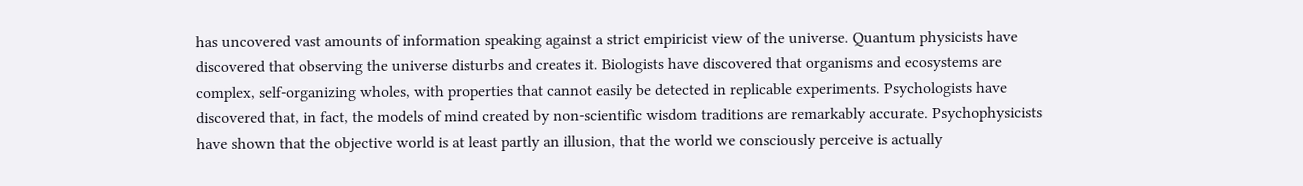has uncovered vast amounts of information speaking against a strict empiricist view of the universe. Quantum physicists have discovered that observing the universe disturbs and creates it. Biologists have discovered that organisms and ecosystems are complex, self-organizing wholes, with properties that cannot easily be detected in replicable experiments. Psychologists have discovered that, in fact, the models of mind created by non-scientific wisdom traditions are remarkably accurate. Psychophysicists have shown that the objective world is at least partly an illusion, that the world we consciously perceive is actually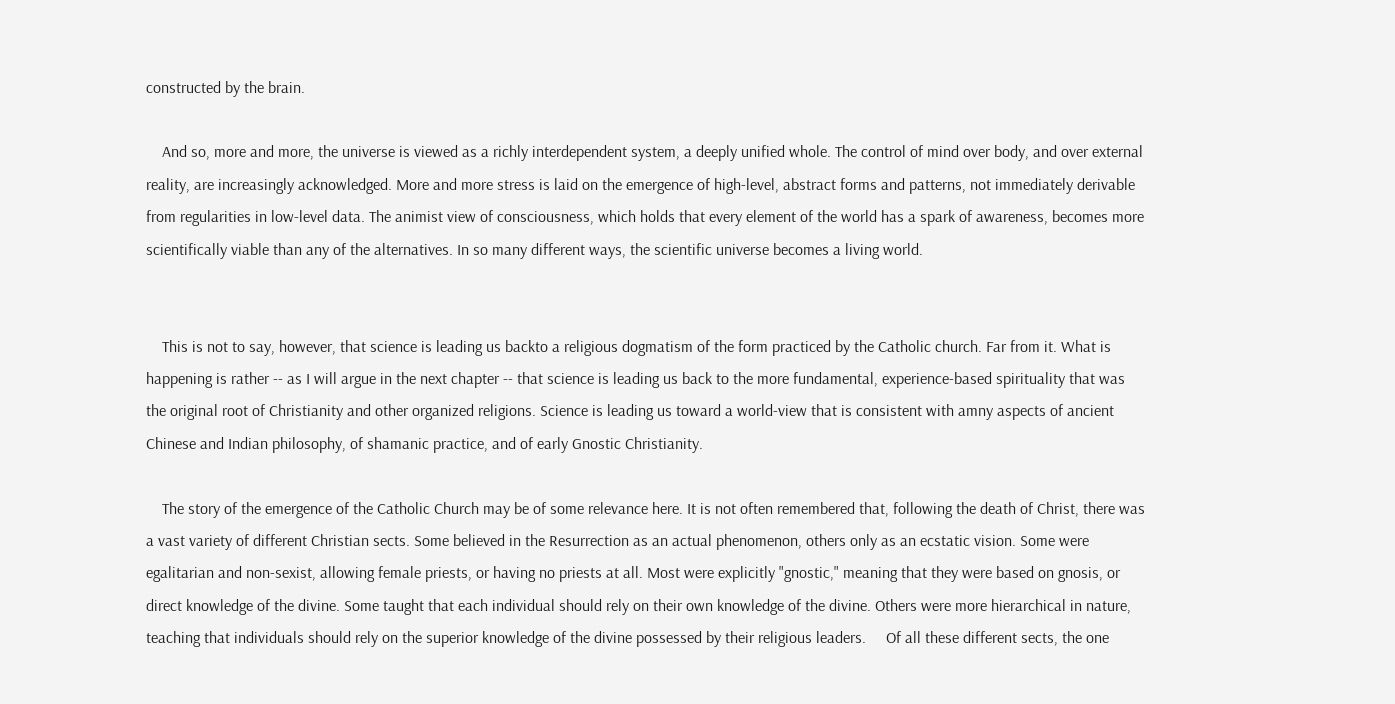constructed by the brain.

    And so, more and more, the universe is viewed as a richly interdependent system, a deeply unified whole. The control of mind over body, and over external reality, are increasingly acknowledged. More and more stress is laid on the emergence of high-level, abstract forms and patterns, not immediately derivable from regularities in low-level data. The animist view of consciousness, which holds that every element of the world has a spark of awareness, becomes more scientifically viable than any of the alternatives. In so many different ways, the scientific universe becomes a living world.


    This is not to say, however, that science is leading us backto a religious dogmatism of the form practiced by the Catholic church. Far from it. What is happening is rather -- as I will argue in the next chapter -- that science is leading us back to the more fundamental, experience-based spirituality that was the original root of Christianity and other organized religions. Science is leading us toward a world-view that is consistent with amny aspects of ancient Chinese and Indian philosophy, of shamanic practice, and of early Gnostic Christianity.

    The story of the emergence of the Catholic Church may be of some relevance here. It is not often remembered that, following the death of Christ, there was a vast variety of different Christian sects. Some believed in the Resurrection as an actual phenomenon, others only as an ecstatic vision. Some were egalitarian and non-sexist, allowing female priests, or having no priests at all. Most were explicitly "gnostic," meaning that they were based on gnosis, or direct knowledge of the divine. Some taught that each individual should rely on their own knowledge of the divine. Others were more hierarchical in nature, teaching that individuals should rely on the superior knowledge of the divine possessed by their religious leaders.     Of all these different sects, the one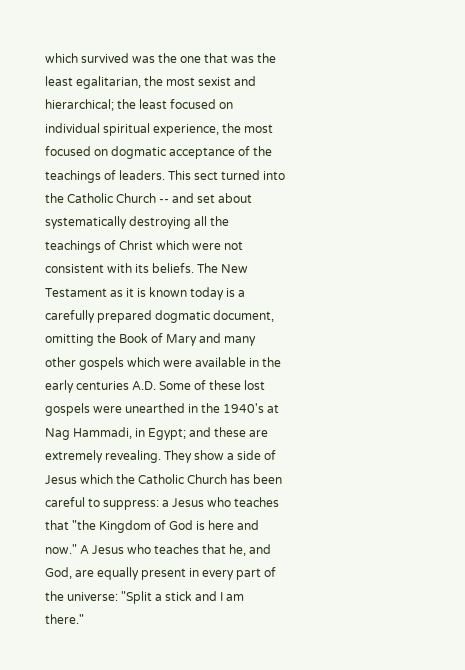which survived was the one that was the least egalitarian, the most sexist and hierarchical; the least focused on individual spiritual experience, the most focused on dogmatic acceptance of the teachings of leaders. This sect turned into the Catholic Church -- and set about systematically destroying all the teachings of Christ which were not consistent with its beliefs. The New Testament as it is known today is a carefully prepared dogmatic document, omitting the Book of Mary and many other gospels which were available in the early centuries A.D. Some of these lost gospels were unearthed in the 1940's at Nag Hammadi, in Egypt; and these are extremely revealing. They show a side of Jesus which the Catholic Church has been careful to suppress: a Jesus who teaches that "the Kingdom of God is here and now." A Jesus who teaches that he, and God, are equally present in every part of the universe: "Split a stick and I am there."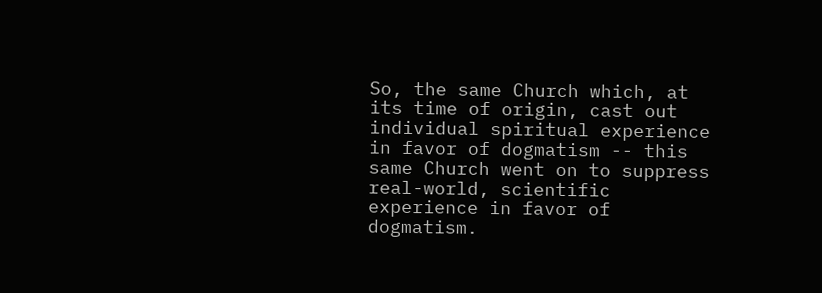So, the same Church which, at its time of origin, cast out individual spiritual experience in favor of dogmatism -- this same Church went on to suppress real-world, scientific experience in favor of dogmatism.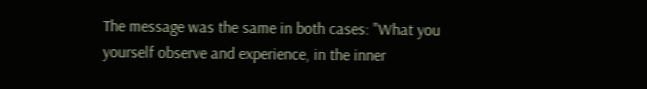The message was the same in both cases: "What you yourself observe and experience, in the inner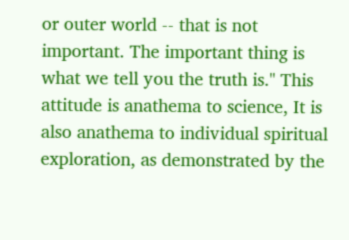or outer world -- that is not important. The important thing is what we tell you the truth is." This attitude is anathema to science, It is also anathema to individual spiritual exploration, as demonstrated by the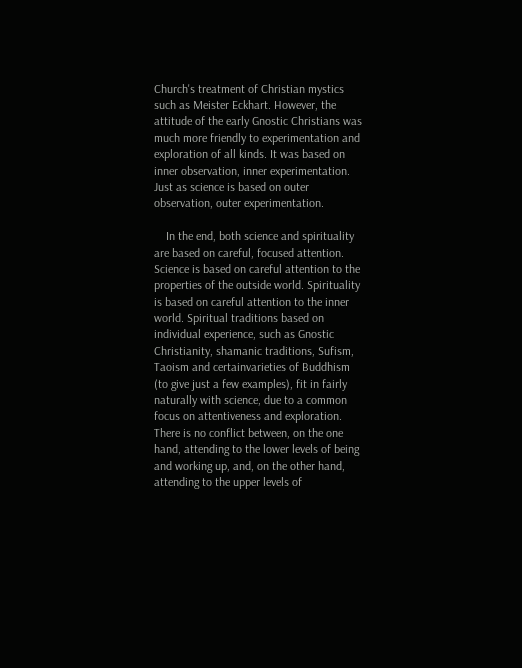Church's treatment of Christian mystics such as Meister Eckhart. However, the attitude of the early Gnostic Christians was much more friendly to experimentation and exploration of all kinds. It was based on inner observation, inner experimentation. Just as science is based on outer observation, outer experimentation.

    In the end, both science and spirituality are based on careful, focused attention. Science is based on careful attention to the properties of the outside world. Spirituality is based on careful attention to the inner world. Spiritual traditions based on individual experience, such as Gnostic Christianity, shamanic traditions, Sufism, Taoism and certainvarieties of Buddhism (to give just a few examples), fit in fairly naturally with science, due to a common focus on attentiveness and exploration. There is no conflict between, on the one hand, attending to the lower levels of being and working up, and, on the other hand, attending to the upper levels of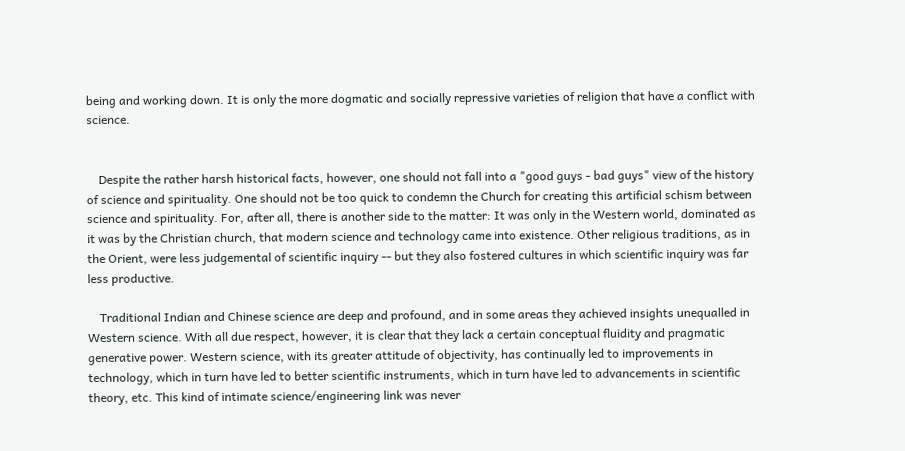being and working down. It is only the more dogmatic and socially repressive varieties of religion that have a conflict with science.


    Despite the rather harsh historical facts, however, one should not fall into a "good guys - bad guys" view of the history of science and spirituality. One should not be too quick to condemn the Church for creating this artificial schism between science and spirituality. For, after all, there is another side to the matter: It was only in the Western world, dominated as it was by the Christian church, that modern science and technology came into existence. Other religious traditions, as in the Orient, were less judgemental of scientific inquiry -- but they also fostered cultures in which scientific inquiry was far less productive.

    Traditional Indian and Chinese science are deep and profound, and in some areas they achieved insights unequalled in Western science. With all due respect, however, it is clear that they lack a certain conceptual fluidity and pragmatic generative power. Western science, with its greater attitude of objectivity, has continually led to improvements in technology, which in turn have led to better scientific instruments, which in turn have led to advancements in scientific theory, etc. This kind of intimate science/engineering link was never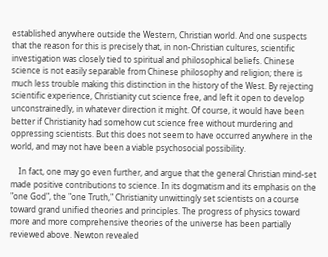established anywhere outside the Western, Christian world. And one suspects that the reason for this is precisely that, in non-Christian cultures, scientific investigation was closely tied to spiritual and philosophical beliefs. Chinese science is not easily separable from Chinese philosophy and religion; there is much less trouble making this distinction in the history of the West. By rejecting scientific experience, Christianity cut science free, and left it open to develop unconstrainedly, in whatever direction it might. Of course, it would have been better if Christianity had somehow cut science free without murdering and oppressing scientists. But this does not seem to have occurred anywhere in the world, and may not have been a viable psychosocial possibility.

    In fact, one may go even further, and argue that the general Christian mind-set made positive contributions to science. In its dogmatism and its emphasis on the "one God", the "one Truth," Christianity unwittingly set scientists on a course toward grand unified theories and principles. The progress of physics toward more and more comprehensive theories of the universe has been partially reviewed above. Newton revealed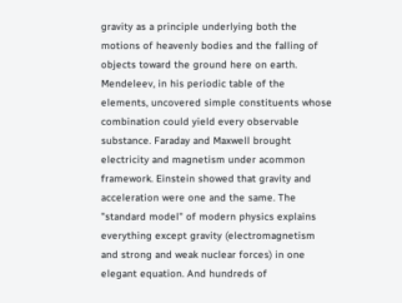gravity as a principle underlying both the motions of heavenly bodies and the falling of objects toward the ground here on earth. Mendeleev, in his periodic table of the elements, uncovered simple constituents whose combination could yield every observable substance. Faraday and Maxwell brought electricity and magnetism under acommon framework. Einstein showed that gravity and acceleration were one and the same. The "standard model" of modern physics explains everything except gravity (electromagnetism and strong and weak nuclear forces) in one elegant equation. And hundreds of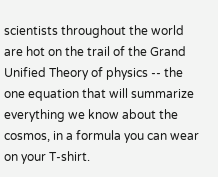scientists throughout the world are hot on the trail of the Grand Unified Theory of physics -- the one equation that will summarize everything we know about the cosmos, in a formula you can wear on your T-shirt.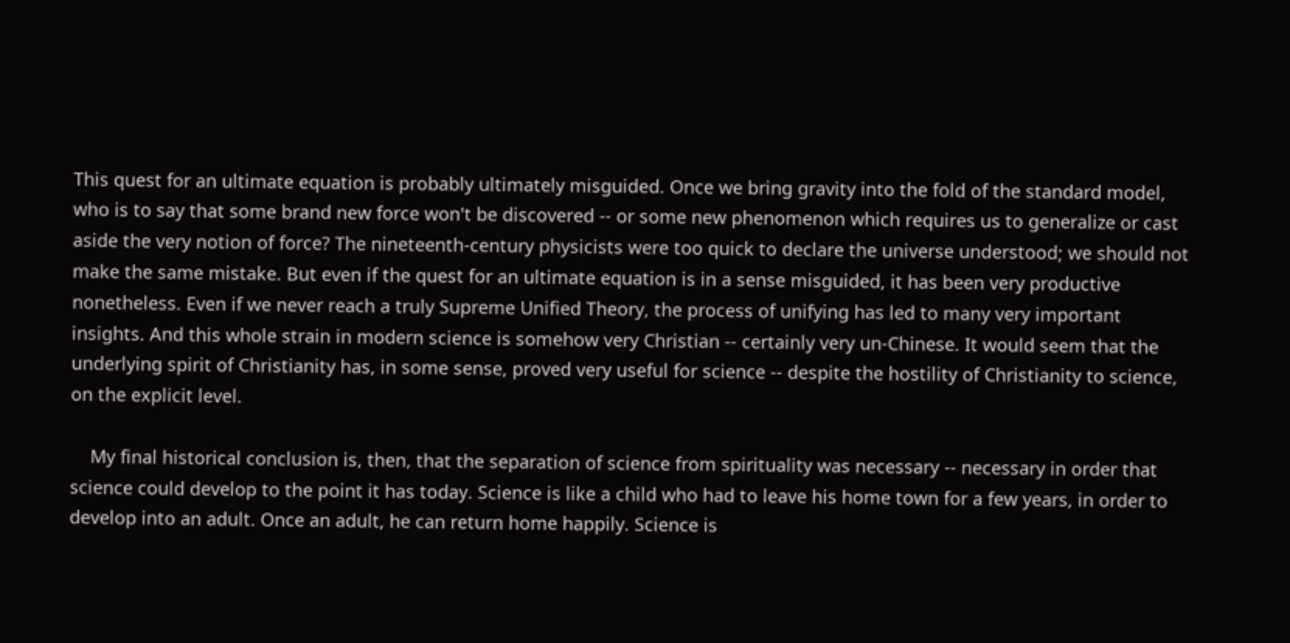This quest for an ultimate equation is probably ultimately misguided. Once we bring gravity into the fold of the standard model, who is to say that some brand new force won't be discovered -- or some new phenomenon which requires us to generalize or cast aside the very notion of force? The nineteenth-century physicists were too quick to declare the universe understood; we should not make the same mistake. But even if the quest for an ultimate equation is in a sense misguided, it has been very productive nonetheless. Even if we never reach a truly Supreme Unified Theory, the process of unifying has led to many very important insights. And this whole strain in modern science is somehow very Christian -- certainly very un-Chinese. It would seem that the underlying spirit of Christianity has, in some sense, proved very useful for science -- despite the hostility of Christianity to science, on the explicit level.

    My final historical conclusion is, then, that the separation of science from spirituality was necessary -- necessary in order that science could develop to the point it has today. Science is like a child who had to leave his home town for a few years, in order to develop into an adult. Once an adult, he can return home happily. Science is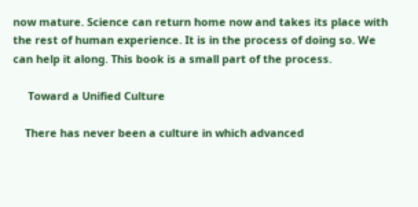now mature. Science can return home now and takes its place with the rest of human experience. It is in the process of doing so. We can help it along. This book is a small part of the process.

     Toward a Unified Culture

    There has never been a culture in which advanced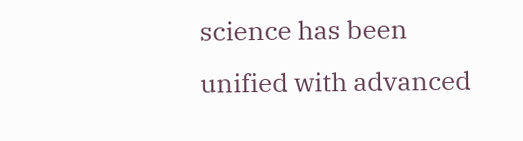science has been unified with advanced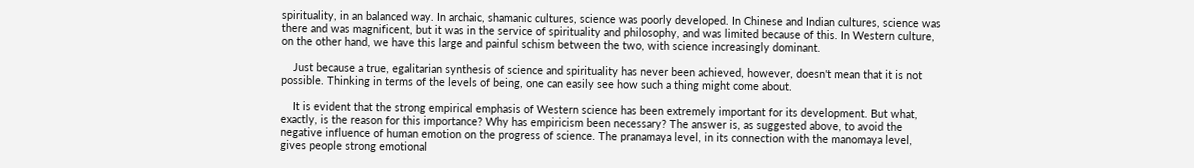spirituality, in an balanced way. In archaic, shamanic cultures, science was poorly developed. In Chinese and Indian cultures, science was there and was magnificent, but it was in the service of spirituality and philosophy, and was limited because of this. In Western culture, on the other hand, we have this large and painful schism between the two, with science increasingly dominant.

    Just because a true, egalitarian synthesis of science and spirituality has never been achieved, however, doesn't mean that it is not possible. Thinking in terms of the levels of being, one can easily see how such a thing might come about.

    It is evident that the strong empirical emphasis of Western science has been extremely important for its development. But what, exactly, is the reason for this importance? Why has empiricism been necessary? The answer is, as suggested above, to avoid the negative influence of human emotion on the progress of science. The pranamaya level, in its connection with the manomaya level, gives people strong emotional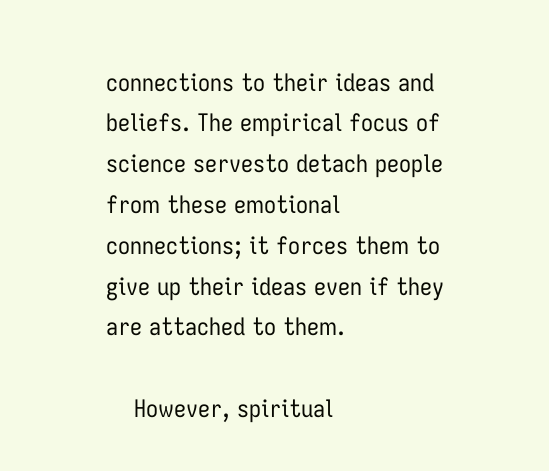connections to their ideas and beliefs. The empirical focus of science servesto detach people from these emotional connections; it forces them to give up their ideas even if they are attached to them.

    However, spiritual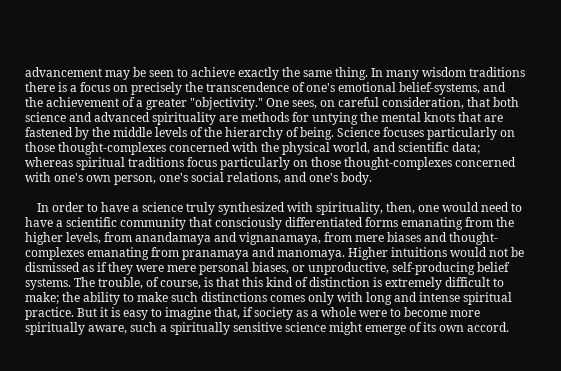advancement may be seen to achieve exactly the same thing. In many wisdom traditions there is a focus on precisely the transcendence of one's emotional belief-systems, and the achievement of a greater "objectivity." One sees, on careful consideration, that both science and advanced spirituality are methods for untying the mental knots that are fastened by the middle levels of the hierarchy of being. Science focuses particularly on those thought-complexes concerned with the physical world, and scientific data; whereas spiritual traditions focus particularly on those thought-complexes concerned with one's own person, one's social relations, and one's body.

    In order to have a science truly synthesized with spirituality, then, one would need to have a scientific community that consciously differentiated forms emanating from the higher levels, from anandamaya and vignanamaya, from mere biases and thought-complexes emanating from pranamaya and manomaya. Higher intuitions would not be dismissed as if they were mere personal biases, or unproductive, self-producing belief systems. The trouble, of course, is that this kind of distinction is extremely difficult to make; the ability to make such distinctions comes only with long and intense spiritual practice. But it is easy to imagine that, if society as a whole were to become more spiritually aware, such a spiritually sensitive science might emerge of its own accord.